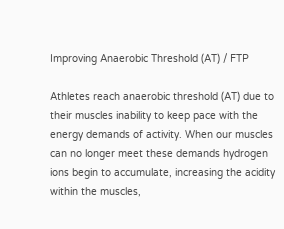Improving Anaerobic Threshold (AT) / FTP

Athletes reach anaerobic threshold (AT) due to their muscles inability to keep pace with the energy demands of activity. When our muscles can no longer meet these demands hydrogen ions begin to accumulate, increasing the acidity within the muscles,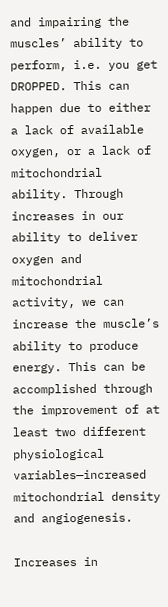and impairing the muscles’ ability to perform, i.e. you get DROPPED. This can happen due to either a lack of available oxygen, or a lack of mitochondrial ability. Through increases in our ability to deliver oxygen and mitochondrial activity, we can increase the muscle’s ability to produce energy. This can be accomplished through the improvement of at least two different physiological variables—increased mitochondrial density and angiogenesis.

Increases in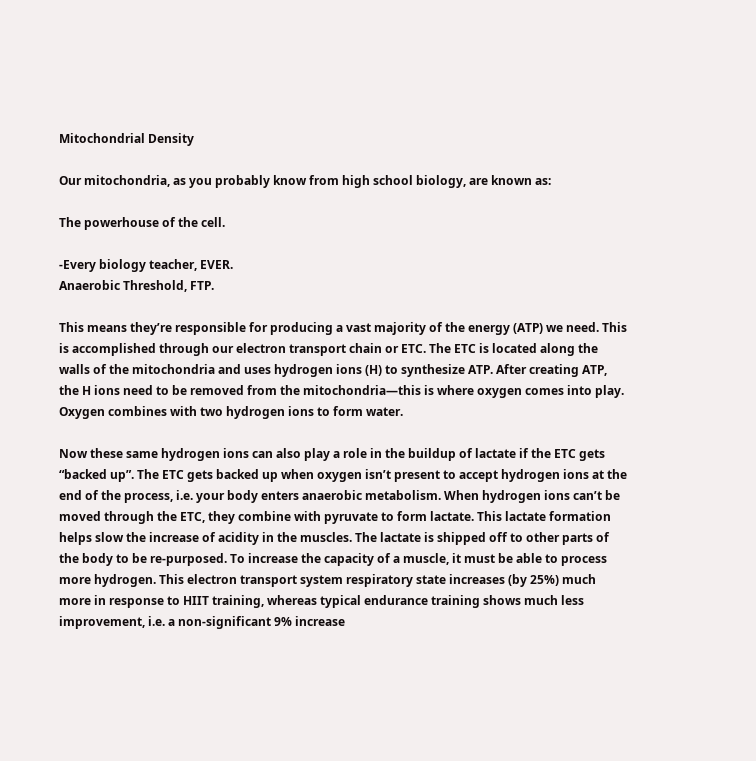Mitochondrial Density

Our mitochondria, as you probably know from high school biology, are known as:

The powerhouse of the cell.

-Every biology teacher, EVER.
Anaerobic Threshold, FTP.

This means they’re responsible for producing a vast majority of the energy (ATP) we need. This is accomplished through our electron transport chain or ETC. The ETC is located along the walls of the mitochondria and uses hydrogen ions (H) to synthesize ATP. After creating ATP, the H ions need to be removed from the mitochondria—this is where oxygen comes into play. Oxygen combines with two hydrogen ions to form water.

Now these same hydrogen ions can also play a role in the buildup of lactate if the ETC gets “backed up”. The ETC gets backed up when oxygen isn’t present to accept hydrogen ions at the end of the process, i.e. your body enters anaerobic metabolism. When hydrogen ions can’t be moved through the ETC, they combine with pyruvate to form lactate. This lactate formation helps slow the increase of acidity in the muscles. The lactate is shipped off to other parts of the body to be re-purposed. To increase the capacity of a muscle, it must be able to process more hydrogen. This electron transport system respiratory state increases (by 25%) much more in response to HIIT training, whereas typical endurance training shows much less improvement, i.e. a non-significant 9% increase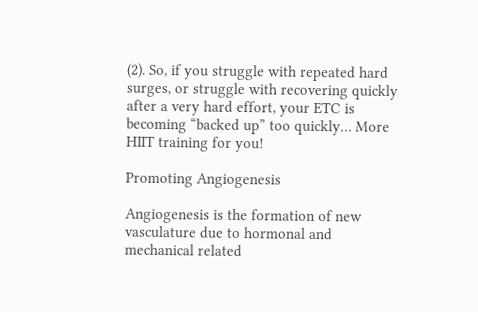(2). So, if you struggle with repeated hard surges, or struggle with recovering quickly after a very hard effort, your ETC is becoming “backed up” too quickly… More HIIT training for you!

Promoting Angiogenesis

Angiogenesis is the formation of new vasculature due to hormonal and mechanical related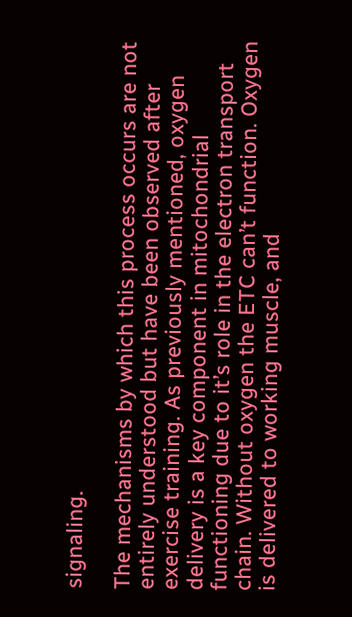signaling.

The mechanisms by which this process occurs are not entirely understood but have been observed after exercise training. As previously mentioned, oxygen delivery is a key component in mitochondrial functioning due to it’s role in the electron transport chain. Without oxygen the ETC can’t function. Oxygen is delivered to working muscle, and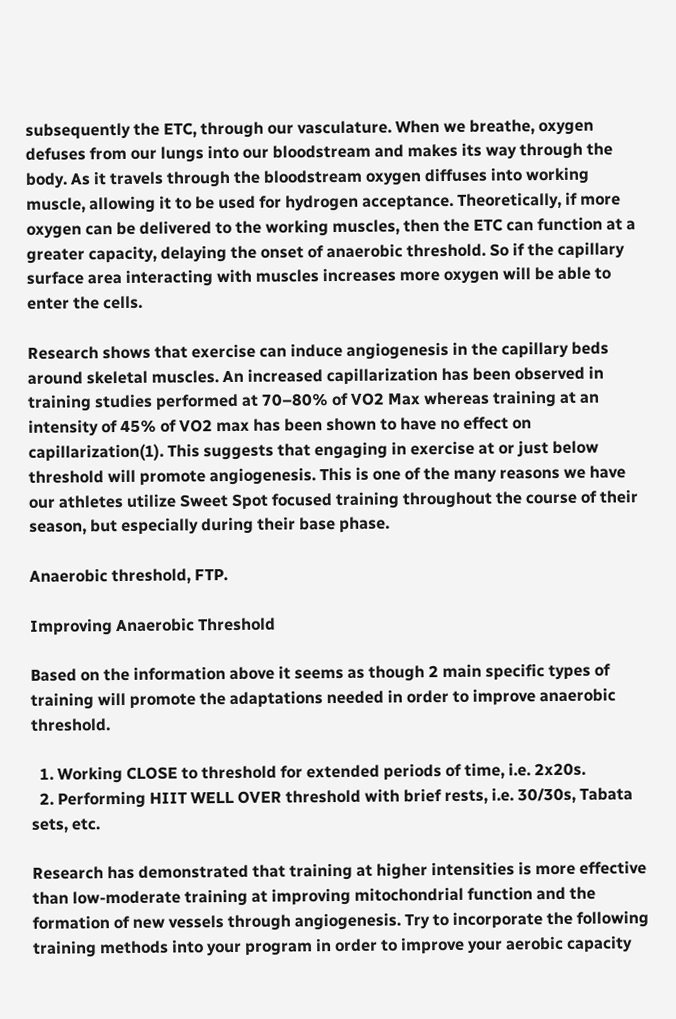subsequently the ETC, through our vasculature. When we breathe, oxygen defuses from our lungs into our bloodstream and makes its way through the body. As it travels through the bloodstream oxygen diffuses into working muscle, allowing it to be used for hydrogen acceptance. Theoretically, if more oxygen can be delivered to the working muscles, then the ETC can function at a greater capacity, delaying the onset of anaerobic threshold. So if the capillary surface area interacting with muscles increases more oxygen will be able to enter the cells.

Research shows that exercise can induce angiogenesis in the capillary beds around skeletal muscles. An increased capillarization has been observed in training studies performed at 70–80% of VO2 Max whereas training at an intensity of 45% of VO2 max has been shown to have no effect on capillarization(1). This suggests that engaging in exercise at or just below threshold will promote angiogenesis. This is one of the many reasons we have our athletes utilize Sweet Spot focused training throughout the course of their season, but especially during their base phase.

Anaerobic threshold, FTP.

Improving Anaerobic Threshold

Based on the information above it seems as though 2 main specific types of training will promote the adaptations needed in order to improve anaerobic threshold.

  1. Working CLOSE to threshold for extended periods of time, i.e. 2x20s.
  2. Performing HIIT WELL OVER threshold with brief rests, i.e. 30/30s, Tabata sets, etc.

Research has demonstrated that training at higher intensities is more effective than low-moderate training at improving mitochondrial function and the formation of new vessels through angiogenesis. Try to incorporate the following training methods into your program in order to improve your aerobic capacity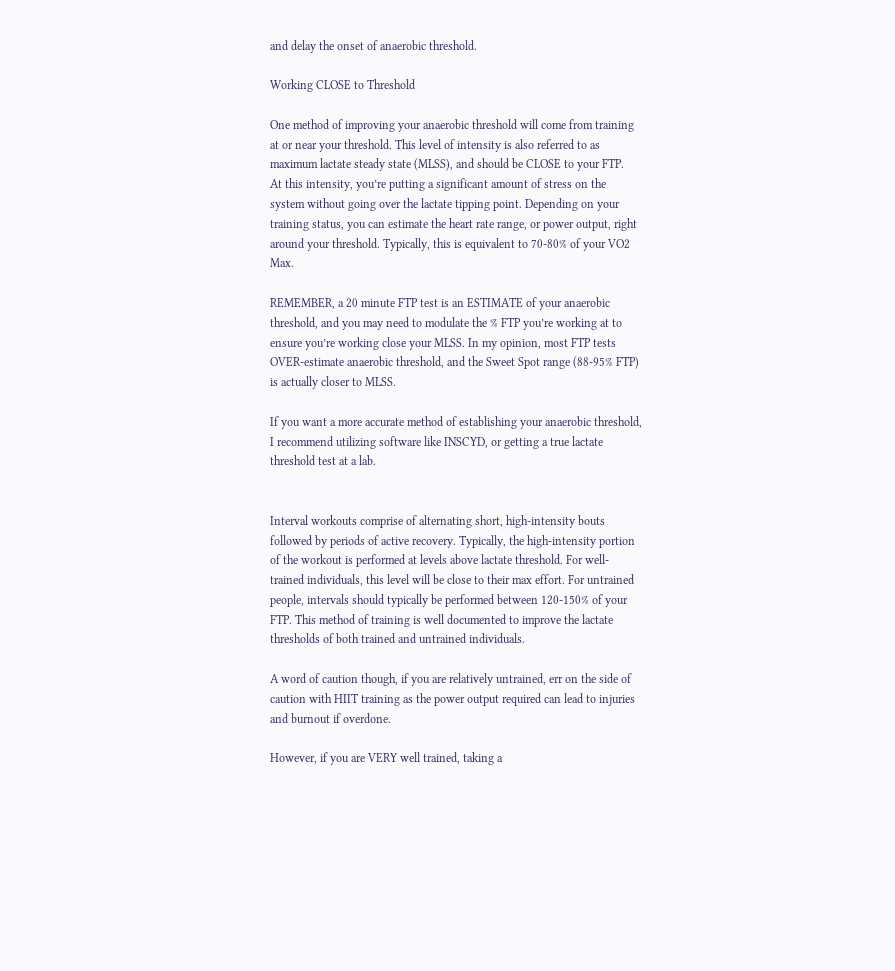and delay the onset of anaerobic threshold.

Working CLOSE to Threshold

One method of improving your anaerobic threshold will come from training at or near your threshold. This level of intensity is also referred to as maximum lactate steady state (MLSS), and should be CLOSE to your FTP.
At this intensity, you’re putting a significant amount of stress on the system without going over the lactate tipping point. Depending on your training status, you can estimate the heart rate range, or power output, right around your threshold. Typically, this is equivalent to 70-80% of your VO2 Max.

REMEMBER, a 20 minute FTP test is an ESTIMATE of your anaerobic threshold, and you may need to modulate the % FTP you’re working at to ensure you’re working close your MLSS. In my opinion, most FTP tests OVER-estimate anaerobic threshold, and the Sweet Spot range (88-95% FTP) is actually closer to MLSS.

If you want a more accurate method of establishing your anaerobic threshold, I recommend utilizing software like INSCYD, or getting a true lactate threshold test at a lab.


Interval workouts comprise of alternating short, high-intensity bouts followed by periods of active recovery. Typically, the high-intensity portion of the workout is performed at levels above lactate threshold. For well-trained individuals, this level will be close to their max effort. For untrained people, intervals should typically be performed between 120-150% of your FTP. This method of training is well documented to improve the lactate thresholds of both trained and untrained individuals.

A word of caution though, if you are relatively untrained, err on the side of caution with HIIT training as the power output required can lead to injuries and burnout if overdone.

However, if you are VERY well trained, taking a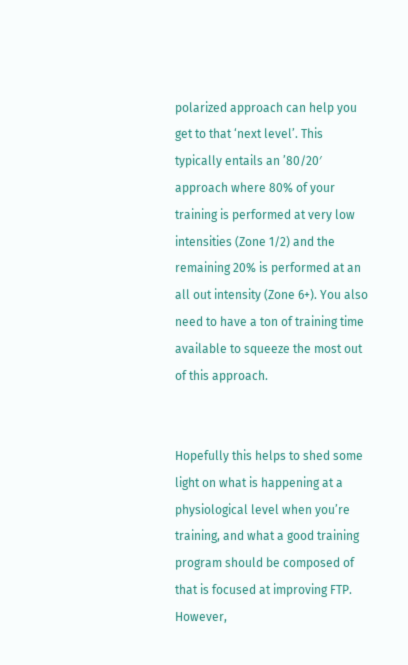polarized approach can help you get to that ‘next level’. This typically entails an ’80/20′ approach where 80% of your training is performed at very low intensities (Zone 1/2) and the remaining 20% is performed at an all out intensity (Zone 6+). You also need to have a ton of training time available to squeeze the most out of this approach.


Hopefully this helps to shed some light on what is happening at a physiological level when you’re training, and what a good training program should be composed of that is focused at improving FTP. However,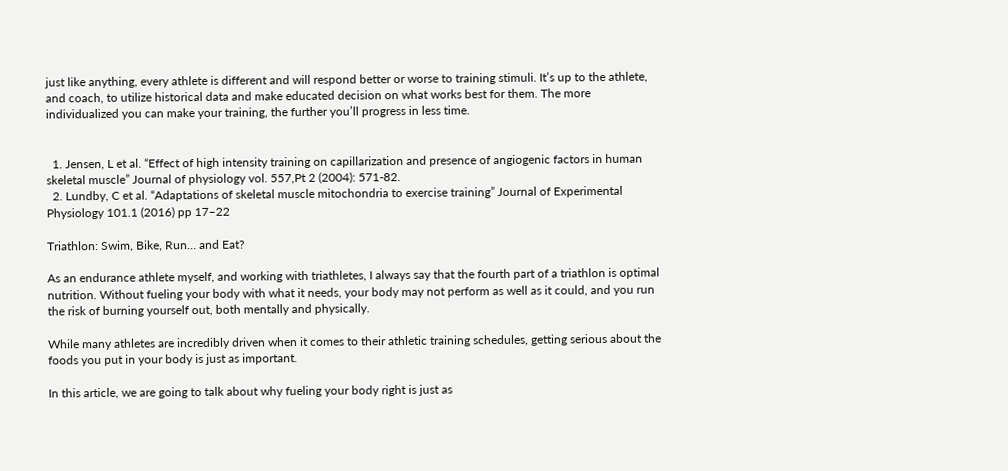just like anything, every athlete is different and will respond better or worse to training stimuli. It’s up to the athlete, and coach, to utilize historical data and make educated decision on what works best for them. The more individualized you can make your training, the further you’ll progress in less time.


  1. Jensen, L et al. “Effect of high intensity training on capillarization and presence of angiogenic factors in human skeletal muscle” Journal of physiology vol. 557,Pt 2 (2004): 571-82.
  2. Lundby, C et al. “Adaptations of skeletal muscle mitochondria to exercise training” Journal of Experimental Physiology 101.1 (2016) pp 17–22

Triathlon: Swim, Bike, Run… and Eat?

As an endurance athlete myself, and working with triathletes, I always say that the fourth part of a triathlon is optimal nutrition. Without fueling your body with what it needs, your body may not perform as well as it could, and you run the risk of burning yourself out, both mentally and physically.

While many athletes are incredibly driven when it comes to their athletic training schedules, getting serious about the foods you put in your body is just as important.

In this article, we are going to talk about why fueling your body right is just as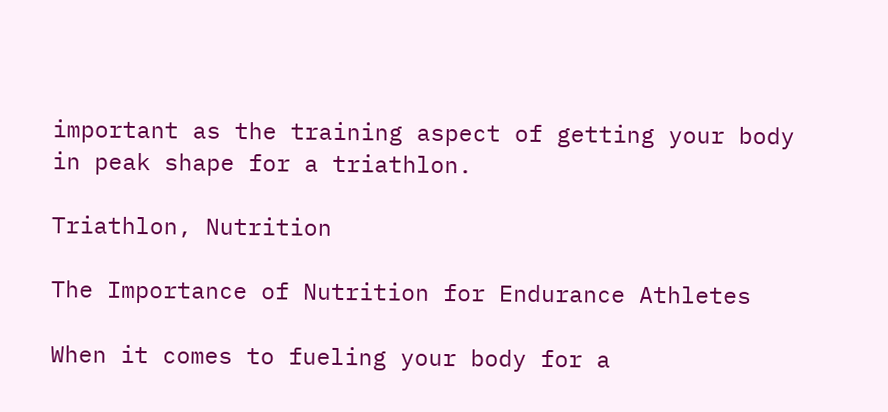important as the training aspect of getting your body in peak shape for a triathlon.

Triathlon, Nutrition

The Importance of Nutrition for Endurance Athletes

When it comes to fueling your body for a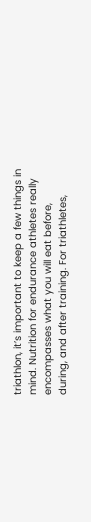triathlon, it’s important to keep a few things in mind. Nutrition for endurance athletes really encompasses what you will eat before, during, and after training. For triathletes,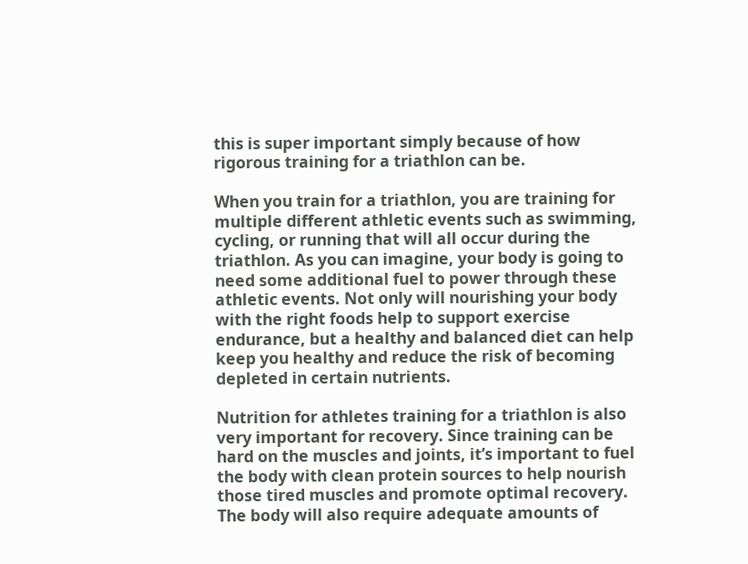this is super important simply because of how rigorous training for a triathlon can be.

When you train for a triathlon, you are training for multiple different athletic events such as swimming, cycling, or running that will all occur during the triathlon. As you can imagine, your body is going to need some additional fuel to power through these athletic events. Not only will nourishing your body with the right foods help to support exercise endurance, but a healthy and balanced diet can help keep you healthy and reduce the risk of becoming depleted in certain nutrients.

Nutrition for athletes training for a triathlon is also very important for recovery. Since training can be hard on the muscles and joints, it’s important to fuel the body with clean protein sources to help nourish those tired muscles and promote optimal recovery. The body will also require adequate amounts of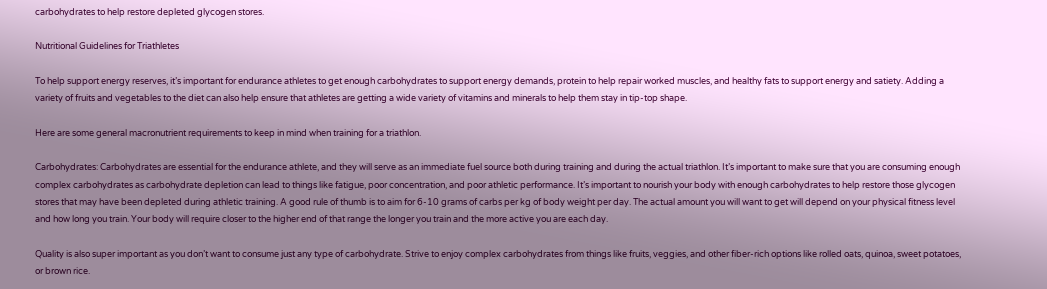carbohydrates to help restore depleted glycogen stores.

Nutritional Guidelines for Triathletes

To help support energy reserves, it’s important for endurance athletes to get enough carbohydrates to support energy demands, protein to help repair worked muscles, and healthy fats to support energy and satiety. Adding a variety of fruits and vegetables to the diet can also help ensure that athletes are getting a wide variety of vitamins and minerals to help them stay in tip-top shape.

Here are some general macronutrient requirements to keep in mind when training for a triathlon.

Carbohydrates: Carbohydrates are essential for the endurance athlete, and they will serve as an immediate fuel source both during training and during the actual triathlon. It’s important to make sure that you are consuming enough complex carbohydrates as carbohydrate depletion can lead to things like fatigue, poor concentration, and poor athletic performance. It’s important to nourish your body with enough carbohydrates to help restore those glycogen stores that may have been depleted during athletic training. A good rule of thumb is to aim for 6-10 grams of carbs per kg of body weight per day. The actual amount you will want to get will depend on your physical fitness level and how long you train. Your body will require closer to the higher end of that range the longer you train and the more active you are each day.

Quality is also super important as you don’t want to consume just any type of carbohydrate. Strive to enjoy complex carbohydrates from things like fruits, veggies, and other fiber-rich options like rolled oats, quinoa, sweet potatoes, or brown rice.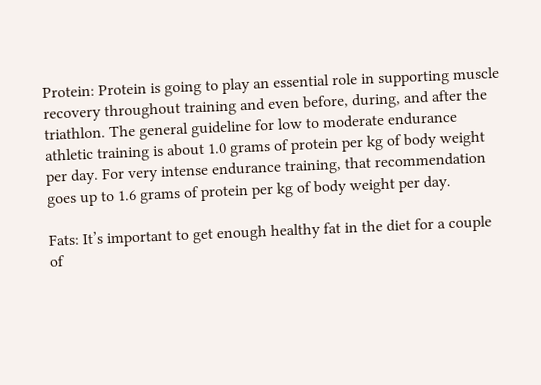Protein: Protein is going to play an essential role in supporting muscle recovery throughout training and even before, during, and after the triathlon. The general guideline for low to moderate endurance athletic training is about 1.0 grams of protein per kg of body weight per day. For very intense endurance training, that recommendation goes up to 1.6 grams of protein per kg of body weight per day.

Fats: It’s important to get enough healthy fat in the diet for a couple of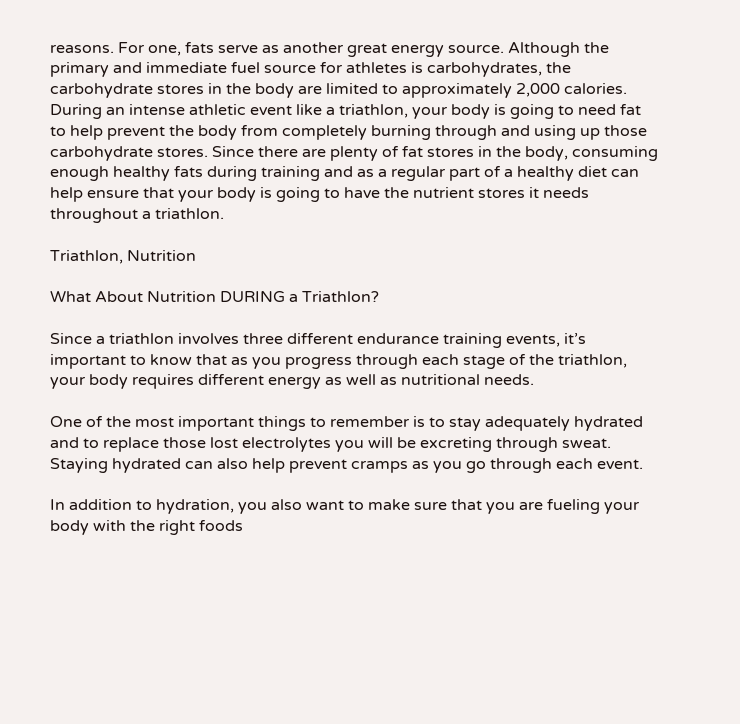reasons. For one, fats serve as another great energy source. Although the primary and immediate fuel source for athletes is carbohydrates, the carbohydrate stores in the body are limited to approximately 2,000 calories. During an intense athletic event like a triathlon, your body is going to need fat to help prevent the body from completely burning through and using up those carbohydrate stores. Since there are plenty of fat stores in the body, consuming enough healthy fats during training and as a regular part of a healthy diet can help ensure that your body is going to have the nutrient stores it needs throughout a triathlon.

Triathlon, Nutrition

What About Nutrition DURING a Triathlon?

Since a triathlon involves three different endurance training events, it’s important to know that as you progress through each stage of the triathlon, your body requires different energy as well as nutritional needs.

One of the most important things to remember is to stay adequately hydrated and to replace those lost electrolytes you will be excreting through sweat. Staying hydrated can also help prevent cramps as you go through each event.

In addition to hydration, you also want to make sure that you are fueling your body with the right foods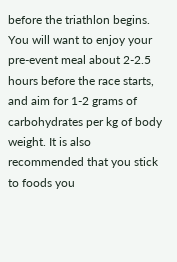before the triathlon begins. You will want to enjoy your pre-event meal about 2-2.5 hours before the race starts, and aim for 1-2 grams of carbohydrates per kg of body weight. It is also recommended that you stick to foods you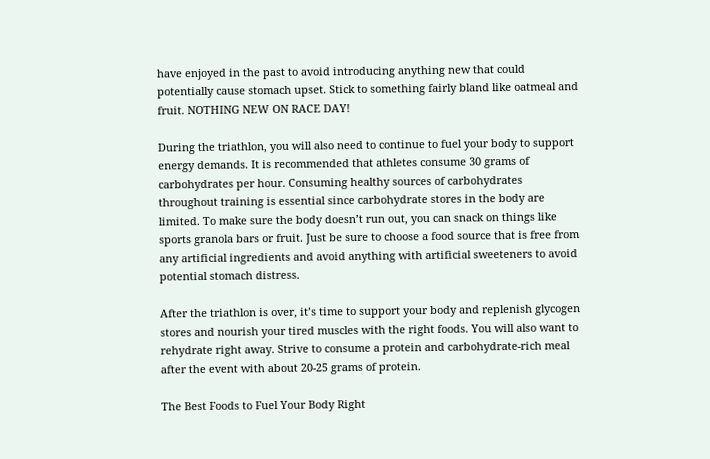have enjoyed in the past to avoid introducing anything new that could potentially cause stomach upset. Stick to something fairly bland like oatmeal and fruit. NOTHING NEW ON RACE DAY!

During the triathlon, you will also need to continue to fuel your body to support energy demands. It is recommended that athletes consume 30 grams of carbohydrates per hour. Consuming healthy sources of carbohydrates throughout training is essential since carbohydrate stores in the body are limited. To make sure the body doesn’t run out, you can snack on things like sports granola bars or fruit. Just be sure to choose a food source that is free from any artificial ingredients and avoid anything with artificial sweeteners to avoid potential stomach distress.

After the triathlon is over, it’s time to support your body and replenish glycogen stores and nourish your tired muscles with the right foods. You will also want to rehydrate right away. Strive to consume a protein and carbohydrate-rich meal after the event with about 20-25 grams of protein.

The Best Foods to Fuel Your Body Right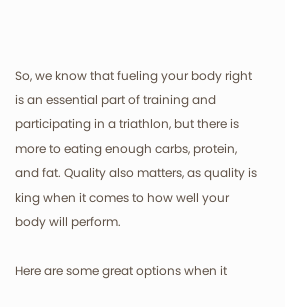So, we know that fueling your body right is an essential part of training and participating in a triathlon, but there is more to eating enough carbs, protein, and fat. Quality also matters, as quality is king when it comes to how well your body will perform.

Here are some great options when it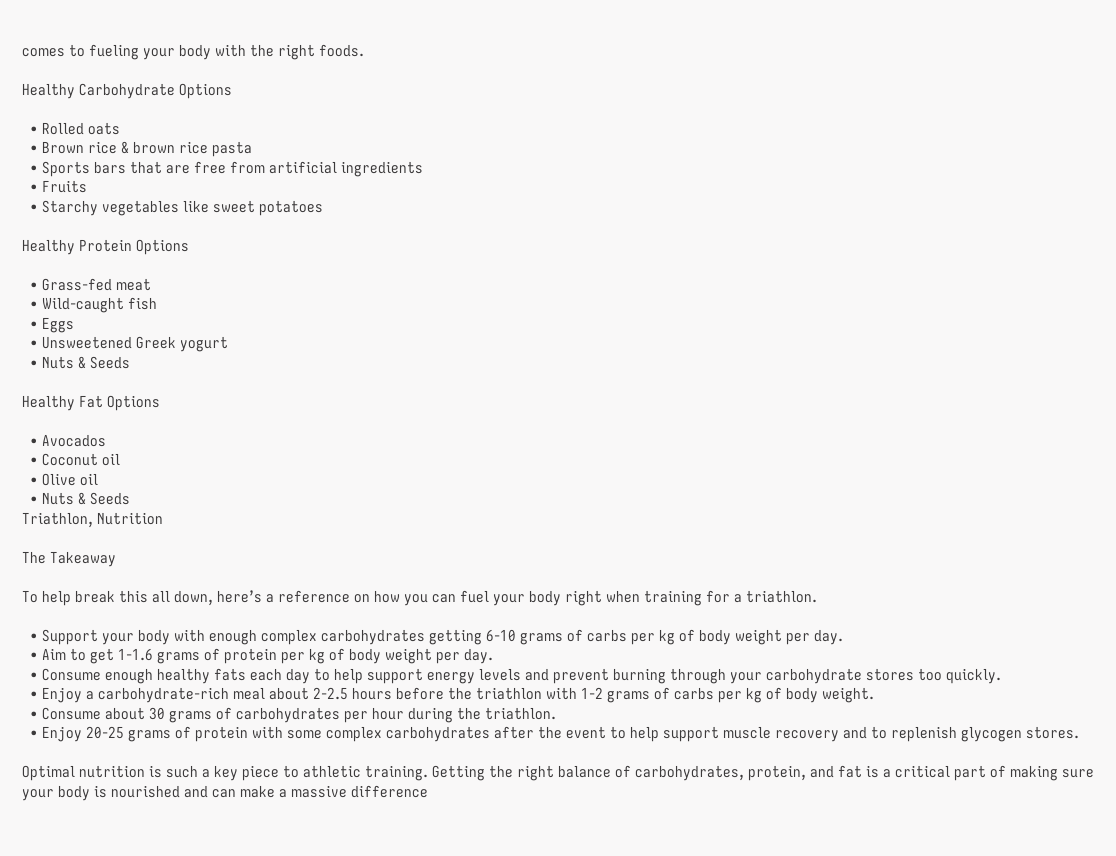comes to fueling your body with the right foods.

Healthy Carbohydrate Options

  • Rolled oats
  • Brown rice & brown rice pasta
  • Sports bars that are free from artificial ingredients
  • Fruits
  • Starchy vegetables like sweet potatoes

Healthy Protein Options

  • Grass-fed meat
  • Wild-caught fish
  • Eggs
  • Unsweetened Greek yogurt
  • Nuts & Seeds

Healthy Fat Options

  • Avocados
  • Coconut oil
  • Olive oil
  • Nuts & Seeds
Triathlon, Nutrition

The Takeaway

To help break this all down, here’s a reference on how you can fuel your body right when training for a triathlon.

  • Support your body with enough complex carbohydrates getting 6-10 grams of carbs per kg of body weight per day.
  • Aim to get 1-1.6 grams of protein per kg of body weight per day.
  • Consume enough healthy fats each day to help support energy levels and prevent burning through your carbohydrate stores too quickly.
  • Enjoy a carbohydrate-rich meal about 2-2.5 hours before the triathlon with 1-2 grams of carbs per kg of body weight.
  • Consume about 30 grams of carbohydrates per hour during the triathlon.
  • Enjoy 20-25 grams of protein with some complex carbohydrates after the event to help support muscle recovery and to replenish glycogen stores.

Optimal nutrition is such a key piece to athletic training. Getting the right balance of carbohydrates, protein, and fat is a critical part of making sure your body is nourished and can make a massive difference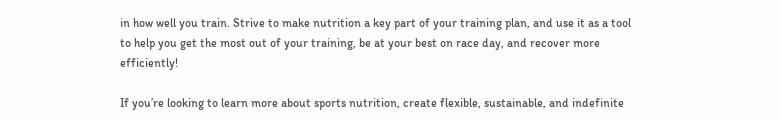in how well you train. Strive to make nutrition a key part of your training plan, and use it as a tool to help you get the most out of your training, be at your best on race day, and recover more efficiently!

If you’re looking to learn more about sports nutrition, create flexible, sustainable, and indefinite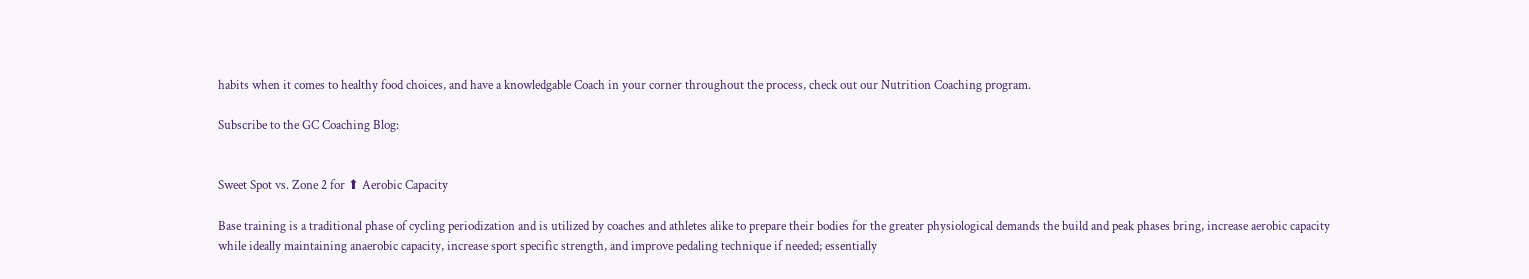habits when it comes to healthy food choices, and have a knowledgable Coach in your corner throughout the process, check out our Nutrition Coaching program.

Subscribe to the GC Coaching Blog:


Sweet Spot vs. Zone 2 for ⬆ Aerobic Capacity

Base training is a traditional phase of cycling periodization and is utilized by coaches and athletes alike to prepare their bodies for the greater physiological demands the build and peak phases bring, increase aerobic capacity while ideally maintaining anaerobic capacity, increase sport specific strength, and improve pedaling technique if needed; essentially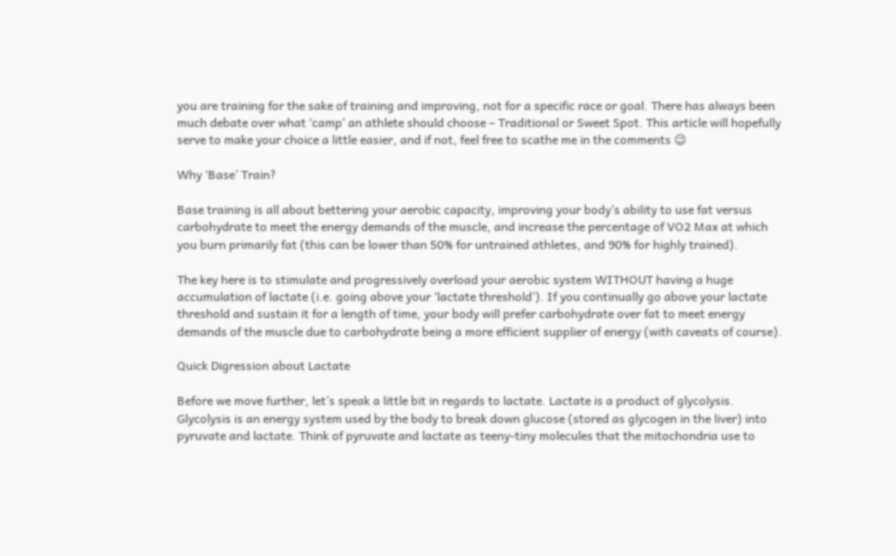you are training for the sake of training and improving, not for a specific race or goal. There has always been much debate over what ‘camp’ an athlete should choose – Traditional or Sweet Spot. This article will hopefully serve to make your choice a little easier, and if not, feel free to scathe me in the comments 😉

Why ‘Base’ Train?

Base training is all about bettering your aerobic capacity, improving your body’s ability to use fat versus carbohydrate to meet the energy demands of the muscle, and increase the percentage of VO2 Max at which you burn primarily fat (this can be lower than 50% for untrained athletes, and 90% for highly trained).

The key here is to stimulate and progressively overload your aerobic system WITHOUT having a huge accumulation of lactate (i.e. going above your ‘lactate threshold’). If you continually go above your lactate threshold and sustain it for a length of time, your body will prefer carbohydrate over fat to meet energy demands of the muscle due to carbohydrate being a more efficient supplier of energy (with caveats of course).

Quick Digression about Lactate

Before we move further, let’s speak a little bit in regards to lactate. Lactate is a product of glycolysis. Glycolysis is an energy system used by the body to break down glucose (stored as glycogen in the liver) into pyruvate and lactate. Think of pyruvate and lactate as teeny-tiny molecules that the mitochondria use to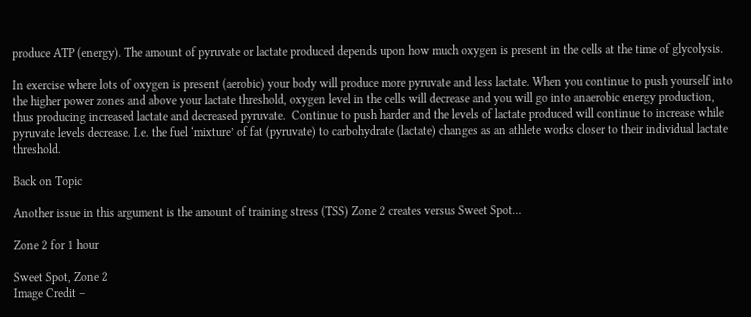produce ATP (energy). The amount of pyruvate or lactate produced depends upon how much oxygen is present in the cells at the time of glycolysis.

In exercise where lots of oxygen is present (aerobic) your body will produce more pyruvate and less lactate. When you continue to push yourself into the higher power zones and above your lactate threshold, oxygen level in the cells will decrease and you will go into anaerobic energy production, thus producing increased lactate and decreased pyruvate.  Continue to push harder and the levels of lactate produced will continue to increase while pyruvate levels decrease. I.e. the fuel ‘mixture’ of fat (pyruvate) to carbohydrate (lactate) changes as an athlete works closer to their individual lactate threshold.

Back on Topic

Another issue in this argument is the amount of training stress (TSS) Zone 2 creates versus Sweet Spot…

Zone 2 for 1 hour

Sweet Spot, Zone 2
Image Credit –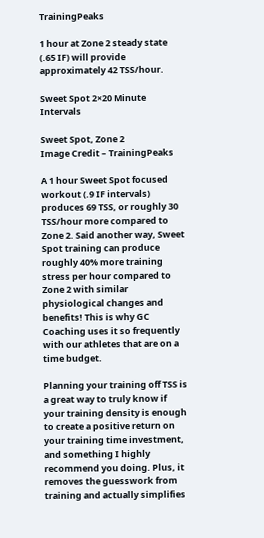TrainingPeaks

1 hour at Zone 2 steady state (.65 IF) will provide approximately 42 TSS/hour.

Sweet Spot 2×20 Minute Intervals

Sweet Spot, Zone 2
Image Credit – TrainingPeaks

A 1 hour Sweet Spot focused workout (.9 IF intervals) produces 69 TSS, or roughly 30 TSS/hour more compared to Zone 2. Said another way, Sweet Spot training can produce roughly 40% more training stress per hour compared to Zone 2 with similar physiological changes and benefits! This is why GC Coaching uses it so frequently with our athletes that are on a time budget.

Planning your training off TSS is a great way to truly know if your training density is enough to create a positive return on your training time investment, and something I highly recommend you doing. Plus, it removes the guesswork from training and actually simplifies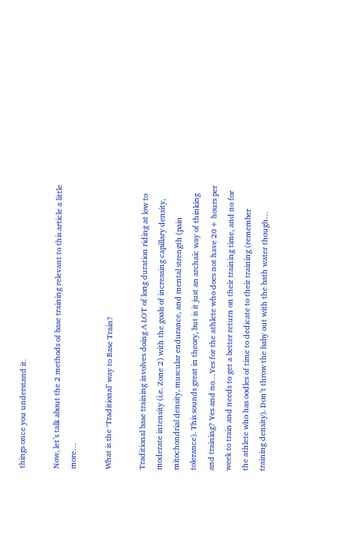things once you understand it.

Now, let’s talk about the 2 methods of base training relevant to this article a little more…

What is the ‘Traditional’ way to Base Train?

Traditional base training involves doing A LOT of long duration riding at low to moderate intensity (i.e. Zone 2) with the goals of increasing capillary density, mitochondrial density, muscular endurance, and mental strength (pain tolerance). This sounds great in theory, but is it just an archaic way of thinking and training? Yes and no…Yes for the athlete who does not have 20+ hours per week to train and needs to get a better return on their training time, and no for the athlete who has oodles of time to dedicate to their training (remember training density). Don’t throw the baby out with the bath water though…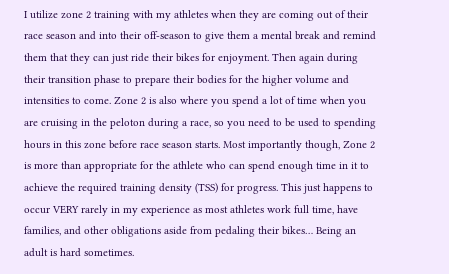I utilize zone 2 training with my athletes when they are coming out of their race season and into their off-season to give them a mental break and remind them that they can just ride their bikes for enjoyment. Then again during their transition phase to prepare their bodies for the higher volume and intensities to come. Zone 2 is also where you spend a lot of time when you are cruising in the peloton during a race, so you need to be used to spending hours in this zone before race season starts. Most importantly though, Zone 2 is more than appropriate for the athlete who can spend enough time in it to achieve the required training density (TSS) for progress. This just happens to occur VERY rarely in my experience as most athletes work full time, have families, and other obligations aside from pedaling their bikes… Being an adult is hard sometimes.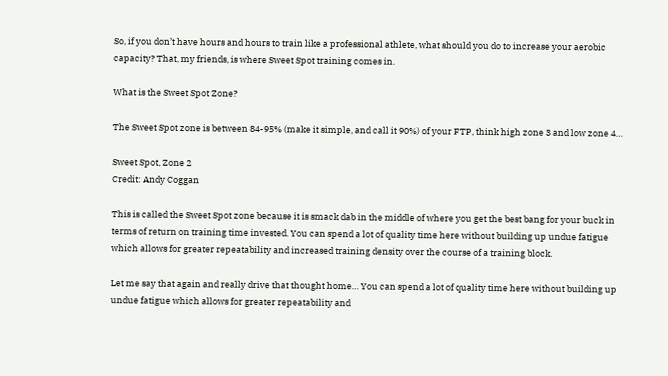So, if you don’t have hours and hours to train like a professional athlete, what should you do to increase your aerobic capacity? That, my friends, is where Sweet Spot training comes in.

What is the Sweet Spot Zone?

The Sweet Spot zone is between 84-95% (make it simple, and call it 90%) of your FTP, think high zone 3 and low zone 4…

Sweet Spot, Zone 2
Credit: Andy Coggan

This is called the Sweet Spot zone because it is smack dab in the middle of where you get the best bang for your buck in terms of return on training time invested. You can spend a lot of quality time here without building up undue fatigue which allows for greater repeatability and increased training density over the course of a training block.

Let me say that again and really drive that thought home… You can spend a lot of quality time here without building up undue fatigue which allows for greater repeatability and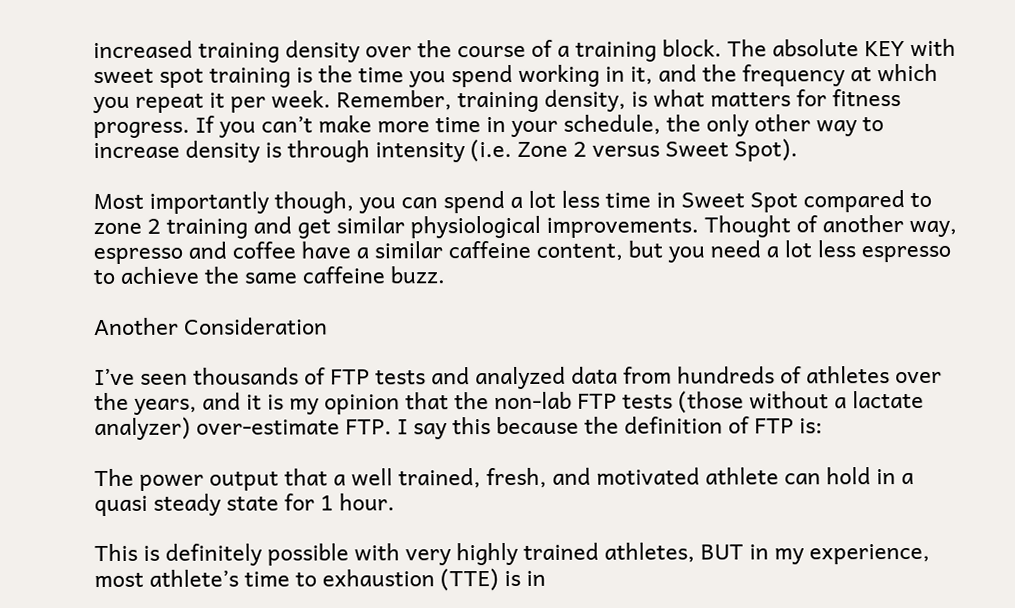increased training density over the course of a training block. The absolute KEY with sweet spot training is the time you spend working in it, and the frequency at which you repeat it per week. Remember, training density, is what matters for fitness progress. If you can’t make more time in your schedule, the only other way to increase density is through intensity (i.e. Zone 2 versus Sweet Spot).

Most importantly though, you can spend a lot less time in Sweet Spot compared to zone 2 training and get similar physiological improvements. Thought of another way, espresso and coffee have a similar caffeine content, but you need a lot less espresso to achieve the same caffeine buzz.

Another Consideration

I’ve seen thousands of FTP tests and analyzed data from hundreds of athletes over the years, and it is my opinion that the non-lab FTP tests (those without a lactate analyzer) over-estimate FTP. I say this because the definition of FTP is:

The power output that a well trained, fresh, and motivated athlete can hold in a quasi steady state for 1 hour.

This is definitely possible with very highly trained athletes, BUT in my experience, most athlete’s time to exhaustion (TTE) is in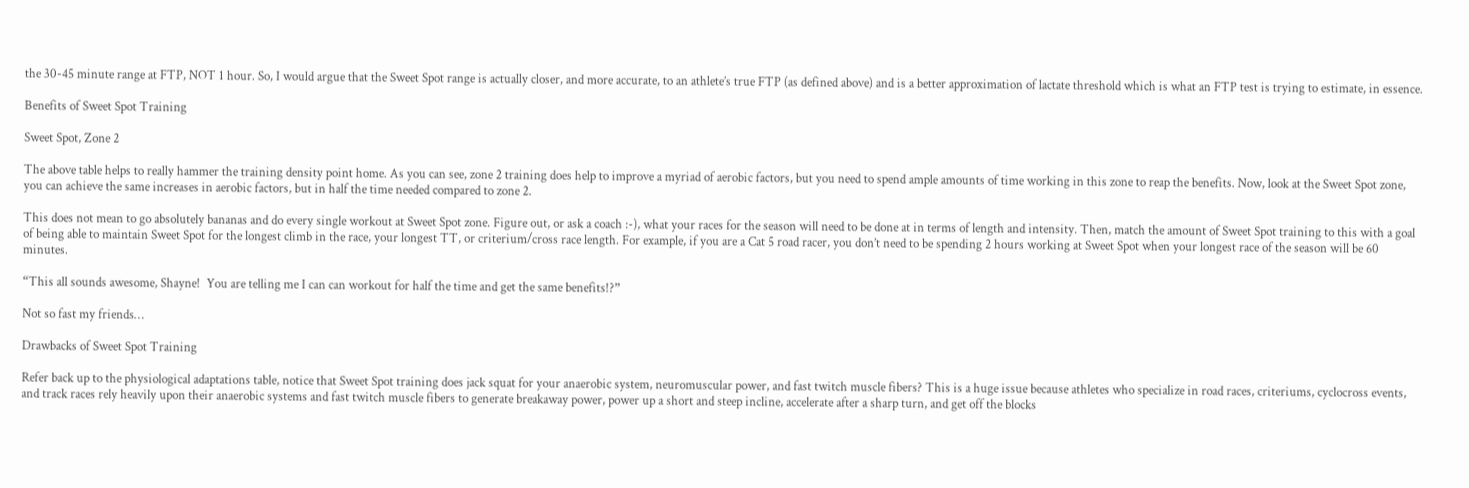the 30-45 minute range at FTP, NOT 1 hour. So, I would argue that the Sweet Spot range is actually closer, and more accurate, to an athlete’s true FTP (as defined above) and is a better approximation of lactate threshold which is what an FTP test is trying to estimate, in essence.

Benefits of Sweet Spot Training

Sweet Spot, Zone 2

The above table helps to really hammer the training density point home. As you can see, zone 2 training does help to improve a myriad of aerobic factors, but you need to spend ample amounts of time working in this zone to reap the benefits. Now, look at the Sweet Spot zone, you can achieve the same increases in aerobic factors, but in half the time needed compared to zone 2.

This does not mean to go absolutely bananas and do every single workout at Sweet Spot zone. Figure out, or ask a coach :-), what your races for the season will need to be done at in terms of length and intensity. Then, match the amount of Sweet Spot training to this with a goal of being able to maintain Sweet Spot for the longest climb in the race, your longest TT, or criterium/cross race length. For example, if you are a Cat 5 road racer, you don’t need to be spending 2 hours working at Sweet Spot when your longest race of the season will be 60 minutes.

“This all sounds awesome, Shayne!  You are telling me I can can workout for half the time and get the same benefits!?”

Not so fast my friends…

Drawbacks of Sweet Spot Training

Refer back up to the physiological adaptations table, notice that Sweet Spot training does jack squat for your anaerobic system, neuromuscular power, and fast twitch muscle fibers? This is a huge issue because athletes who specialize in road races, criteriums, cyclocross events, and track races rely heavily upon their anaerobic systems and fast twitch muscle fibers to generate breakaway power, power up a short and steep incline, accelerate after a sharp turn, and get off the blocks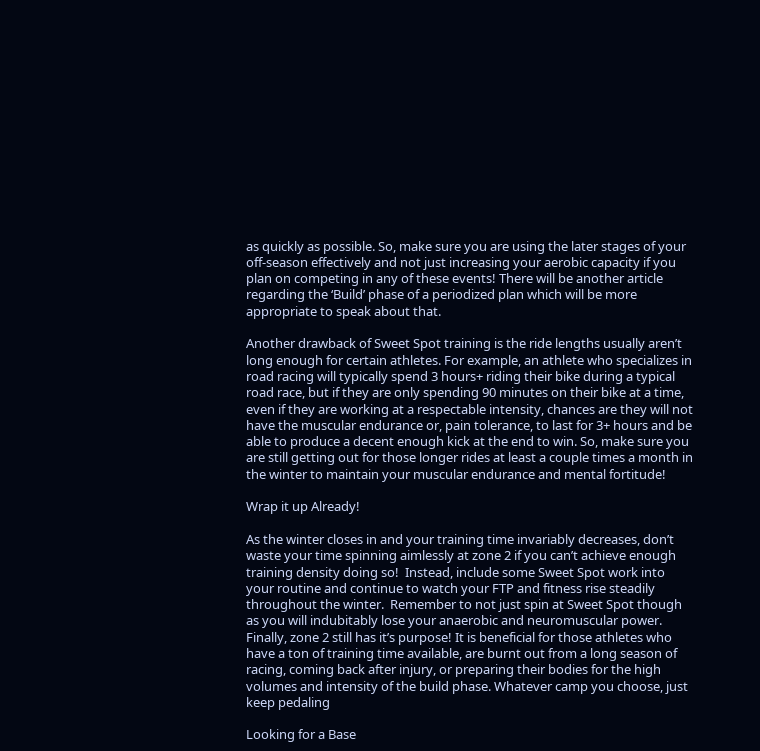as quickly as possible. So, make sure you are using the later stages of your off-season effectively and not just increasing your aerobic capacity if you plan on competing in any of these events! There will be another article regarding the ‘Build’ phase of a periodized plan which will be more appropriate to speak about that.

Another drawback of Sweet Spot training is the ride lengths usually aren’t long enough for certain athletes. For example, an athlete who specializes in road racing will typically spend 3 hours+ riding their bike during a typical road race, but if they are only spending 90 minutes on their bike at a time, even if they are working at a respectable intensity, chances are they will not have the muscular endurance or, pain tolerance, to last for 3+ hours and be able to produce a decent enough kick at the end to win. So, make sure you are still getting out for those longer rides at least a couple times a month in the winter to maintain your muscular endurance and mental fortitude!

Wrap it up Already!

As the winter closes in and your training time invariably decreases, don’t waste your time spinning aimlessly at zone 2 if you can’t achieve enough training density doing so!  Instead, include some Sweet Spot work into your routine and continue to watch your FTP and fitness rise steadily throughout the winter.  Remember to not just spin at Sweet Spot though as you will indubitably lose your anaerobic and neuromuscular power. Finally, zone 2 still has it’s purpose! It is beneficial for those athletes who have a ton of training time available, are burnt out from a long season of racing, coming back after injury, or preparing their bodies for the high volumes and intensity of the build phase. Whatever camp you choose, just keep pedaling

Looking for a Base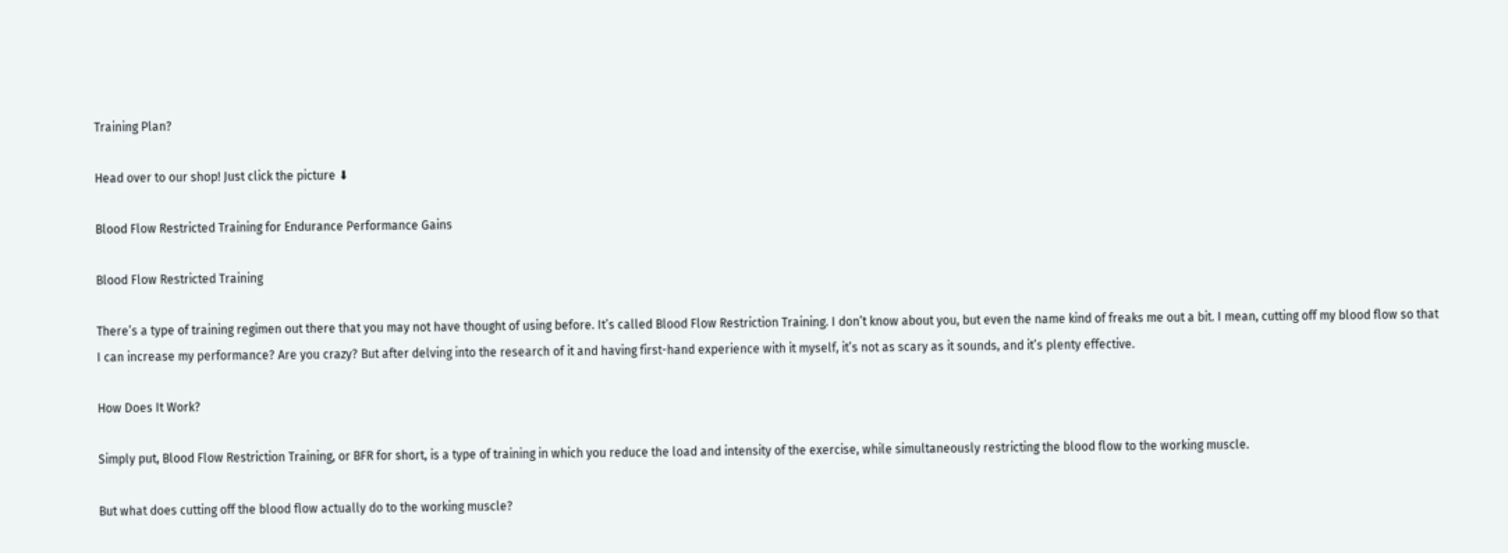Training Plan?

Head over to our shop! Just click the picture ⬇

Blood Flow Restricted Training for Endurance Performance Gains

Blood Flow Restricted Training

There’s a type of training regimen out there that you may not have thought of using before. It’s called Blood Flow Restriction Training. I don’t know about you, but even the name kind of freaks me out a bit. I mean, cutting off my blood flow so that I can increase my performance? Are you crazy? But after delving into the research of it and having first-hand experience with it myself, it’s not as scary as it sounds, and it’s plenty effective.

How Does It Work?

Simply put, Blood Flow Restriction Training, or BFR for short, is a type of training in which you reduce the load and intensity of the exercise, while simultaneously restricting the blood flow to the working muscle.

But what does cutting off the blood flow actually do to the working muscle?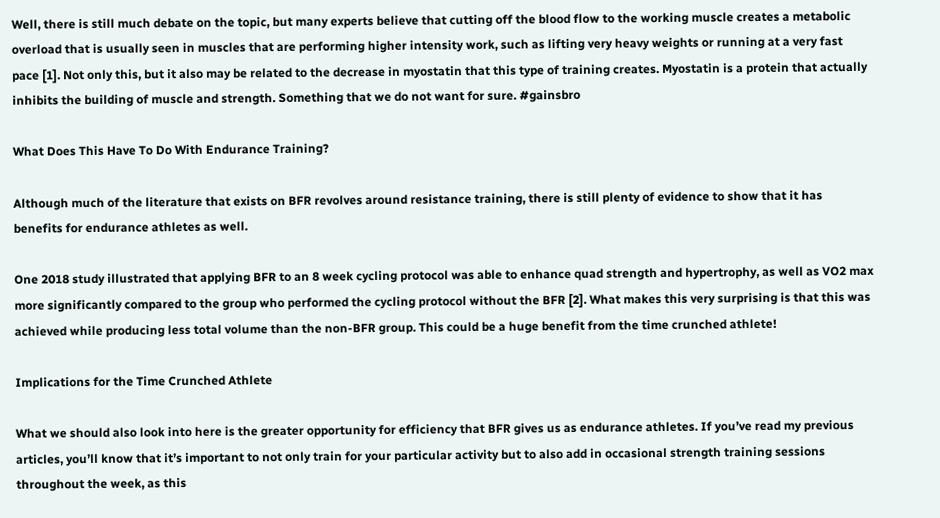Well, there is still much debate on the topic, but many experts believe that cutting off the blood flow to the working muscle creates a metabolic overload that is usually seen in muscles that are performing higher intensity work, such as lifting very heavy weights or running at a very fast pace [1]. Not only this, but it also may be related to the decrease in myostatin that this type of training creates. Myostatin is a protein that actually inhibits the building of muscle and strength. Something that we do not want for sure. #gainsbro

What Does This Have To Do With Endurance Training?

Although much of the literature that exists on BFR revolves around resistance training, there is still plenty of evidence to show that it has benefits for endurance athletes as well.

One 2018 study illustrated that applying BFR to an 8 week cycling protocol was able to enhance quad strength and hypertrophy, as well as VO2 max more significantly compared to the group who performed the cycling protocol without the BFR [2]. What makes this very surprising is that this was achieved while producing less total volume than the non-BFR group. This could be a huge benefit from the time crunched athlete!

Implications for the Time Crunched Athlete

What we should also look into here is the greater opportunity for efficiency that BFR gives us as endurance athletes. If you’ve read my previous articles, you’ll know that it’s important to not only train for your particular activity but to also add in occasional strength training sessions throughout the week, as this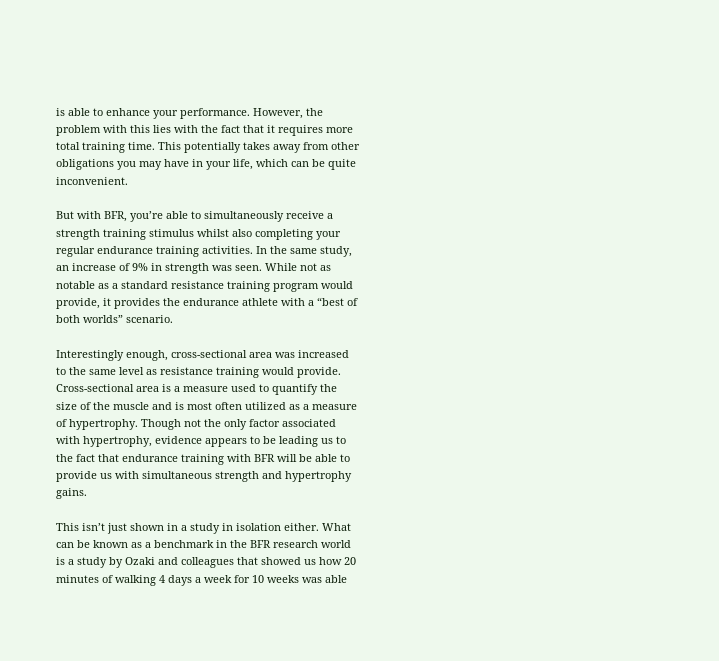is able to enhance your performance. However, the problem with this lies with the fact that it requires more total training time. This potentially takes away from other obligations you may have in your life, which can be quite inconvenient.

But with BFR, you’re able to simultaneously receive a strength training stimulus whilst also completing your regular endurance training activities. In the same study, an increase of 9% in strength was seen. While not as notable as a standard resistance training program would provide, it provides the endurance athlete with a “best of both worlds” scenario.

Interestingly enough, cross-sectional area was increased to the same level as resistance training would provide. Cross-sectional area is a measure used to quantify the size of the muscle and is most often utilized as a measure of hypertrophy. Though not the only factor associated with hypertrophy, evidence appears to be leading us to the fact that endurance training with BFR will be able to provide us with simultaneous strength and hypertrophy gains.

This isn’t just shown in a study in isolation either. What can be known as a benchmark in the BFR research world is a study by Ozaki and colleagues that showed us how 20 minutes of walking 4 days a week for 10 weeks was able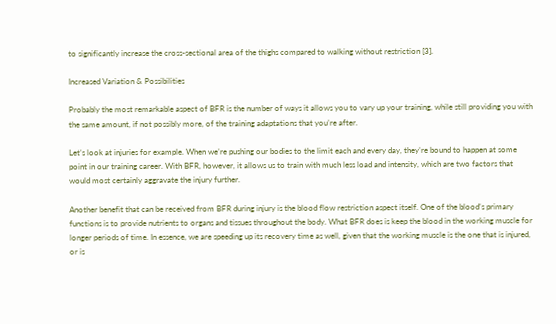to significantly increase the cross-sectional area of the thighs compared to walking without restriction [3].

Increased Variation & Possibilities

Probably the most remarkable aspect of BFR is the number of ways it allows you to vary up your training, while still providing you with the same amount, if not possibly more, of the training adaptations that you’re after.

Let’s look at injuries for example. When we’re pushing our bodies to the limit each and every day, they’re bound to happen at some point in our training career. With BFR, however, it allows us to train with much less load and intensity, which are two factors that would most certainly aggravate the injury further.

Another benefit that can be received from BFR during injury is the blood flow restriction aspect itself. One of the blood’s primary functions is to provide nutrients to organs and tissues throughout the body. What BFR does is keep the blood in the working muscle for longer periods of time. In essence, we are speeding up its recovery time as well, given that the working muscle is the one that is injured, or is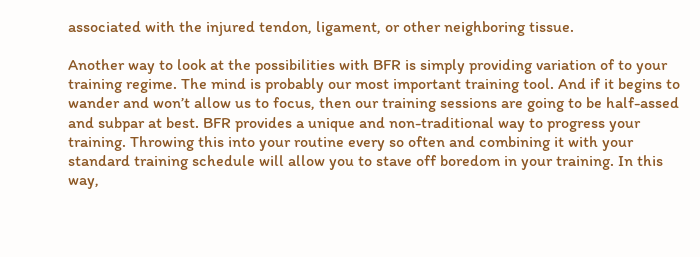associated with the injured tendon, ligament, or other neighboring tissue.

Another way to look at the possibilities with BFR is simply providing variation of to your training regime. The mind is probably our most important training tool. And if it begins to wander and won’t allow us to focus, then our training sessions are going to be half-assed and subpar at best. BFR provides a unique and non-traditional way to progress your training. Throwing this into your routine every so often and combining it with your standard training schedule will allow you to stave off boredom in your training. In this way,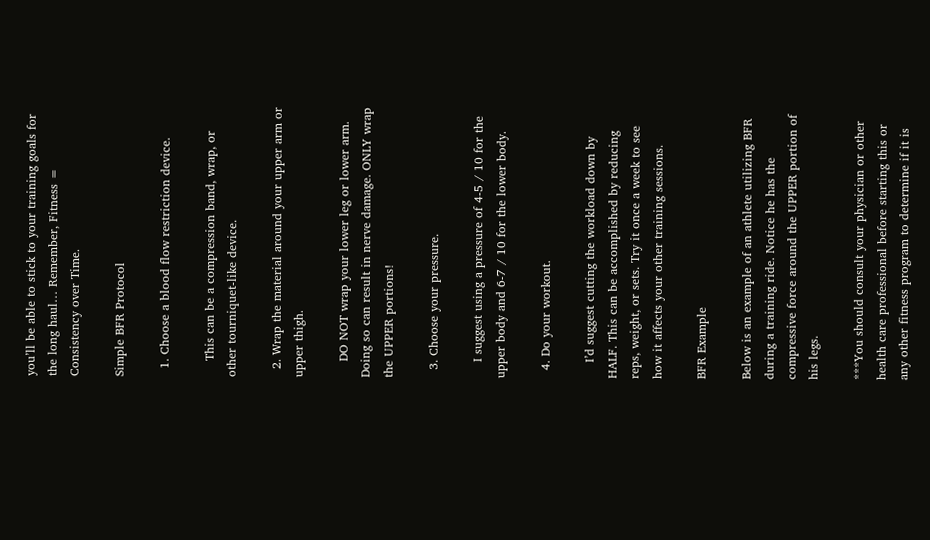you’ll be able to stick to your training goals for the long haul… Remember, Fitness = Consistency over Time.

Simple BFR Protocol

  1. Choose a blood flow restriction device.

    This can be a compression band, wrap, or other tourniquet-like device.

  2. Wrap the material around your upper arm or upper thigh.

    DO NOT wrap your lower leg or lower arm. Doing so can result in nerve damage. ONLY wrap the UPPER portions!

  3. Choose your pressure.

    I suggest using a pressure of 4-5 / 10 for the upper body and 6-7 / 10 for the lower body.

  4. Do your workout.

    I’d suggest cutting the workload down by HALF. This can be accomplished by reducing reps, weight, or sets. Try it once a week to see how it affects your other training sessions.

BFR Example

Below is an example of an athlete utilizing BFR during a training ride. Notice he has the compressive force around the UPPER portion of his legs.

***You should consult your physician or other health care professional before starting this or any other fitness program to determine if it is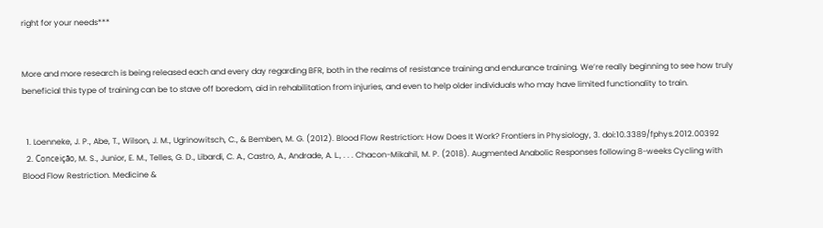right for your needs***


More and more research is being released each and every day regarding BFR, both in the realms of resistance training and endurance training. We’re really beginning to see how truly beneficial this type of training can be to stave off boredom, aid in rehabilitation from injuries, and even to help older individuals who may have limited functionality to train.


  1. Loenneke, J. P., Abe, T., Wilson, J. M., Ugrinowitsch, C., & Bemben, M. G. (2012). Blood Flow Restriction: How Does It Work? Frontiers in Physiology, 3. doi:10.3389/fphys.2012.00392
  2. Conceição, M. S., Junior, E. M., Telles, G. D., Libardi, C. A., Castro, A., Andrade, A. L., . . . Chacon-Mikahil, M. P. (2018). Augmented Anabolic Responses following 8-weeks Cycling with Blood Flow Restriction. Medicine &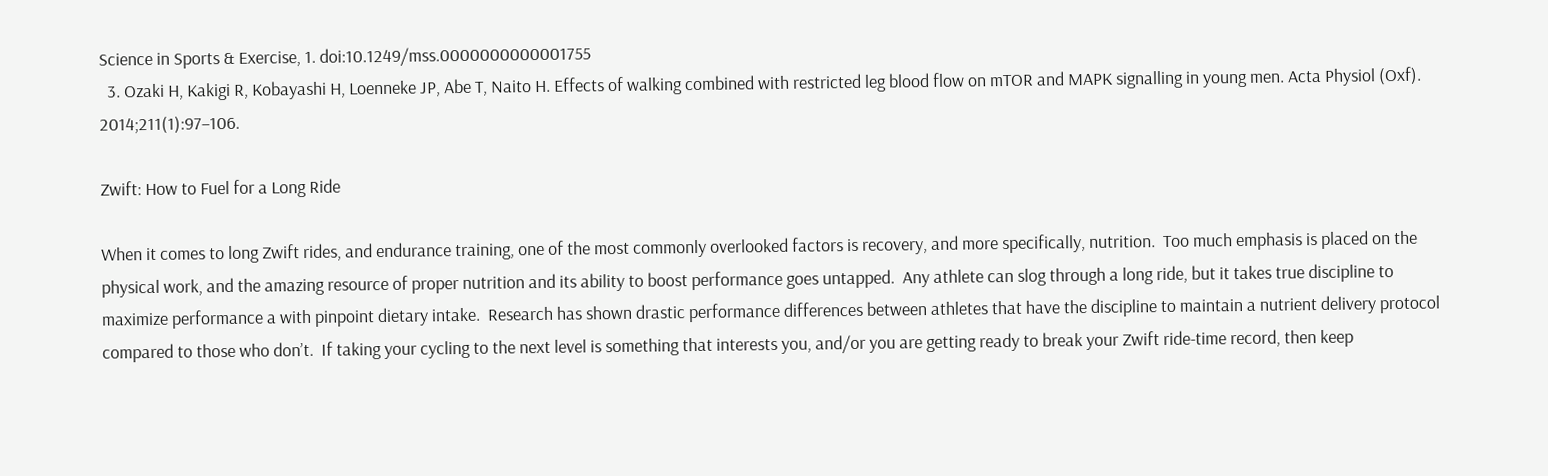Science in Sports & Exercise, 1. doi:10.1249/mss.0000000000001755
  3. Ozaki H, Kakigi R, Kobayashi H, Loenneke JP, Abe T, Naito H. Effects of walking combined with restricted leg blood flow on mTOR and MAPK signalling in young men. Acta Physiol (Oxf). 2014;211(1):97–106.

Zwift: How to Fuel for a Long Ride

When it comes to long Zwift rides, and endurance training, one of the most commonly overlooked factors is recovery, and more specifically, nutrition.  Too much emphasis is placed on the physical work, and the amazing resource of proper nutrition and its ability to boost performance goes untapped.  Any athlete can slog through a long ride, but it takes true discipline to maximize performance a with pinpoint dietary intake.  Research has shown drastic performance differences between athletes that have the discipline to maintain a nutrient delivery protocol compared to those who don’t.  If taking your cycling to the next level is something that interests you, and/or you are getting ready to break your Zwift ride-time record, then keep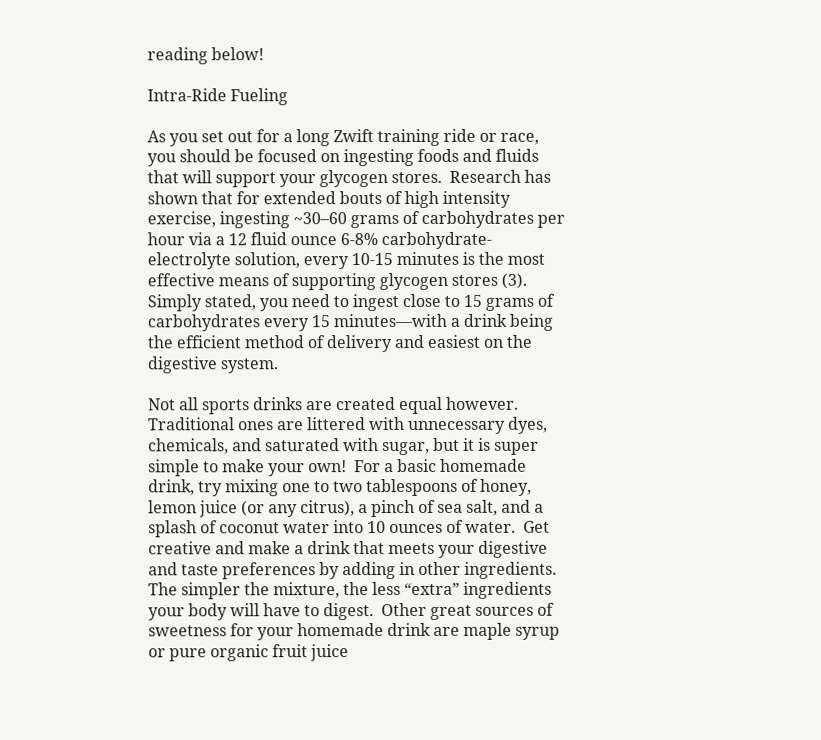reading below!

Intra-Ride Fueling

As you set out for a long Zwift training ride or race, you should be focused on ingesting foods and fluids that will support your glycogen stores.  Research has shown that for extended bouts of high intensity exercise, ingesting ~30–60 grams of carbohydrates per hour via a 12 fluid ounce 6-8% carbohydrate-electrolyte solution, every 10-15 minutes is the most effective means of supporting glycogen stores (3).  Simply stated, you need to ingest close to 15 grams of carbohydrates every 15 minutes—with a drink being the efficient method of delivery and easiest on the digestive system.

Not all sports drinks are created equal however.  Traditional ones are littered with unnecessary dyes, chemicals, and saturated with sugar, but it is super simple to make your own!  For a basic homemade drink, try mixing one to two tablespoons of honey, lemon juice (or any citrus), a pinch of sea salt, and a splash of coconut water into 10 ounces of water.  Get creative and make a drink that meets your digestive and taste preferences by adding in other ingredients.  The simpler the mixture, the less “extra” ingredients your body will have to digest.  Other great sources of sweetness for your homemade drink are maple syrup or pure organic fruit juice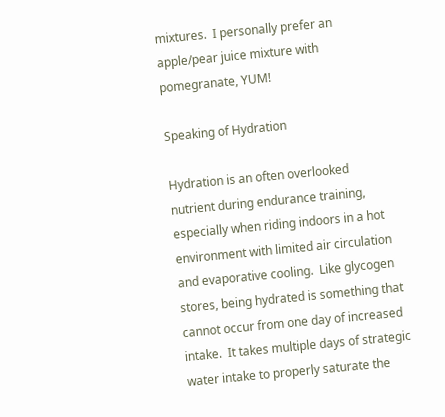mixtures.  I personally prefer an apple/pear juice mixture with pomegranate, YUM!

Speaking of Hydration

Hydration is an often overlooked nutrient during endurance training, especially when riding indoors in a hot environment with limited air circulation and evaporative cooling.  Like glycogen stores, being hydrated is something that cannot occur from one day of increased intake.  It takes multiple days of strategic water intake to properly saturate the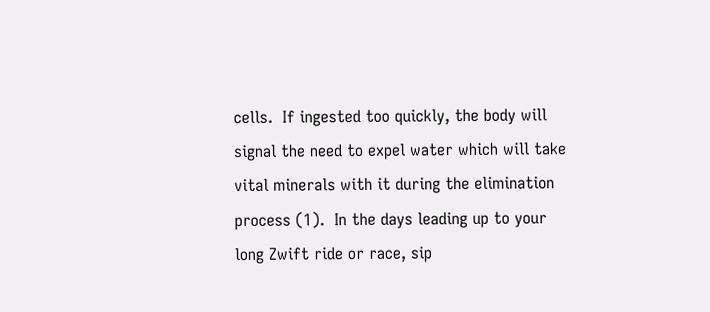cells.  If ingested too quickly, the body will signal the need to expel water which will take vital minerals with it during the elimination process (1).  In the days leading up to your long Zwift ride or race, sip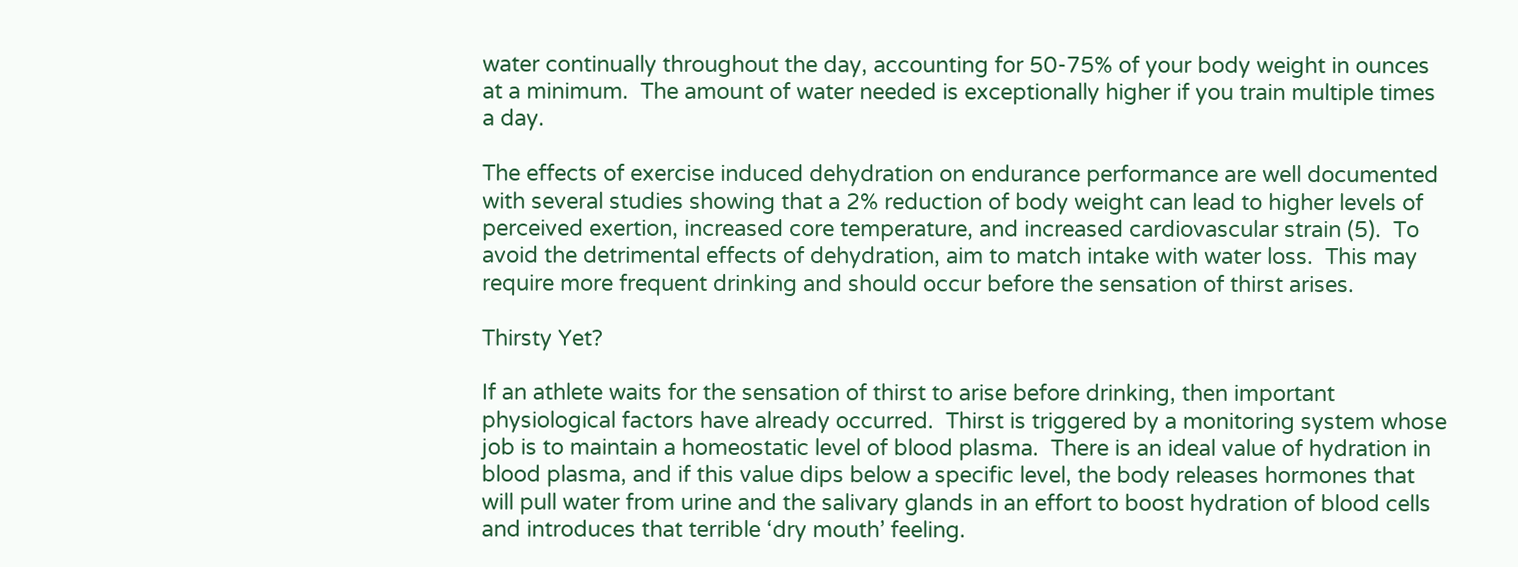water continually throughout the day, accounting for 50-75% of your body weight in ounces at a minimum.  The amount of water needed is exceptionally higher if you train multiple times a day.

The effects of exercise induced dehydration on endurance performance are well documented with several studies showing that a 2% reduction of body weight can lead to higher levels of perceived exertion, increased core temperature, and increased cardiovascular strain (5).  To avoid the detrimental effects of dehydration, aim to match intake with water loss.  This may require more frequent drinking and should occur before the sensation of thirst arises.

Thirsty Yet?

If an athlete waits for the sensation of thirst to arise before drinking, then important physiological factors have already occurred.  Thirst is triggered by a monitoring system whose job is to maintain a homeostatic level of blood plasma.  There is an ideal value of hydration in blood plasma, and if this value dips below a specific level, the body releases hormones that will pull water from urine and the salivary glands in an effort to boost hydration of blood cells and introduces that terrible ‘dry mouth’ feeling.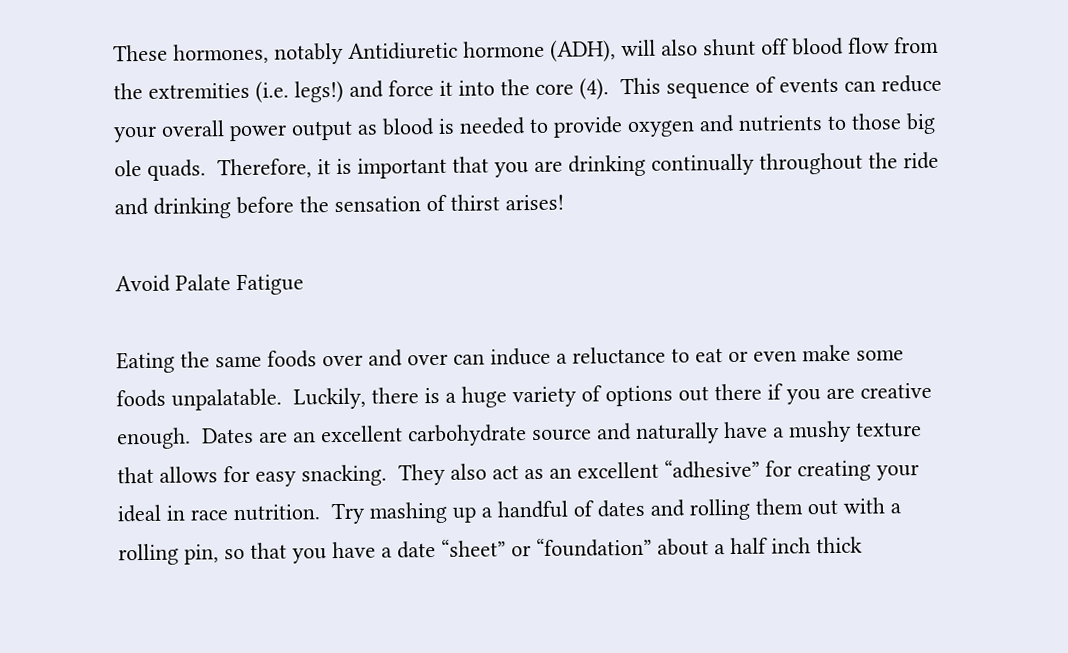These hormones, notably Antidiuretic hormone (ADH), will also shunt off blood flow from the extremities (i.e. legs!) and force it into the core (4).  This sequence of events can reduce your overall power output as blood is needed to provide oxygen and nutrients to those big ole quads.  Therefore, it is important that you are drinking continually throughout the ride and drinking before the sensation of thirst arises!

Avoid Palate Fatigue

Eating the same foods over and over can induce a reluctance to eat or even make some foods unpalatable.  Luckily, there is a huge variety of options out there if you are creative enough.  Dates are an excellent carbohydrate source and naturally have a mushy texture that allows for easy snacking.  They also act as an excellent “adhesive” for creating your ideal in race nutrition.  Try mashing up a handful of dates and rolling them out with a rolling pin, so that you have a date “sheet” or “foundation” about a half inch thick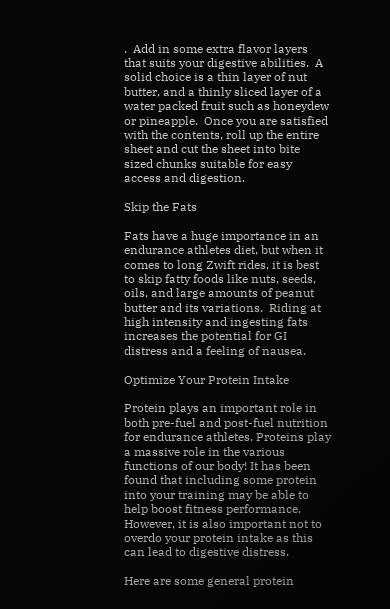.  Add in some extra flavor layers that suits your digestive abilities.  A solid choice is a thin layer of nut butter, and a thinly sliced layer of a water packed fruit such as honeydew or pineapple.  Once you are satisfied with the contents, roll up the entire sheet and cut the sheet into bite sized chunks suitable for easy access and digestion.

Skip the Fats

Fats have a huge importance in an endurance athletes diet, but when it comes to long Zwift rides, it is best to skip fatty foods like nuts, seeds, oils, and large amounts of peanut butter and its variations.  Riding at high intensity and ingesting fats increases the potential for GI distress and a feeling of nausea.

Optimize Your Protein Intake

Protein plays an important role in both pre-fuel and post-fuel nutrition for endurance athletes. Proteins play a massive role in the various functions of our body! It has been found that including some protein into your training may be able to help boost fitness performance. However, it is also important not to overdo your protein intake as this can lead to digestive distress.

Here are some general protein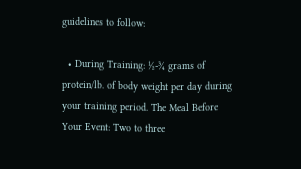guidelines to follow:

  • During Training: ½-¾ grams of protein/lb. of body weight per day during your training period. The Meal Before Your Event: Two to three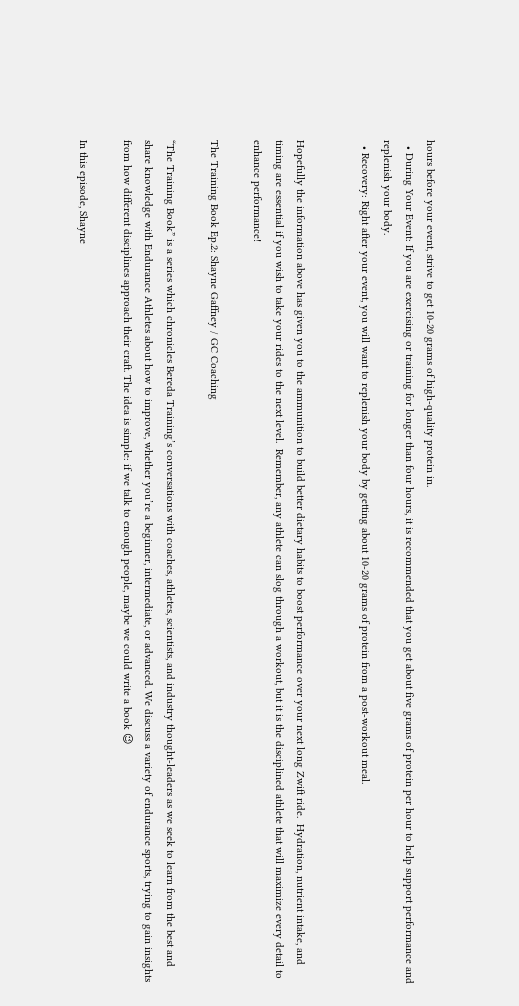hours before your event, strive to get 10-20 grams of high-quality protein in.
  • During Your Event: If you are exercising or training for longer than four hours, it is recommended that you get about five grams of protein per hour to help support performance and replenish your body.
  • Recovery: Right after your event, you will want to replenish your body by getting about 10-20 grams of protein from a post-workout meal.


Hopefully the information above has given you to the ammunition to build better dietary habits to boost performance over your next long Zwift ride.  Hydration, nutrient intake, and timing are essential if you wish to take your rides to the next level.  Remember, any athlete can slog through a workout, but it is the disciplined athlete that will maximize every detail to enhance performance!

The Training Book Ep.2: Shayne Gaffney / GC Coaching

“The Training Book” is a series which chronicles Bereda Training’s conversations with coaches, athletes, scientists, and industry thought-leaders as we seek to learn from the best and share knowledge with Endurance Athletes about how to improve, whether you’re a beginner, intermediate, or advanced. We discuss a variety of endurance sports, trying to gain insights from how different disciplines approach their craft. The idea is simple: if we talk to enough people, maybe we could write a book 😉

In this episode, Shayne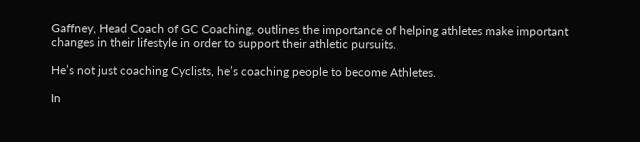Gaffney, Head Coach of GC Coaching, outlines the importance of helping athletes make important changes in their lifestyle in order to support their athletic pursuits.

He’s not just coaching Cyclists, he’s coaching people to become Athletes.

In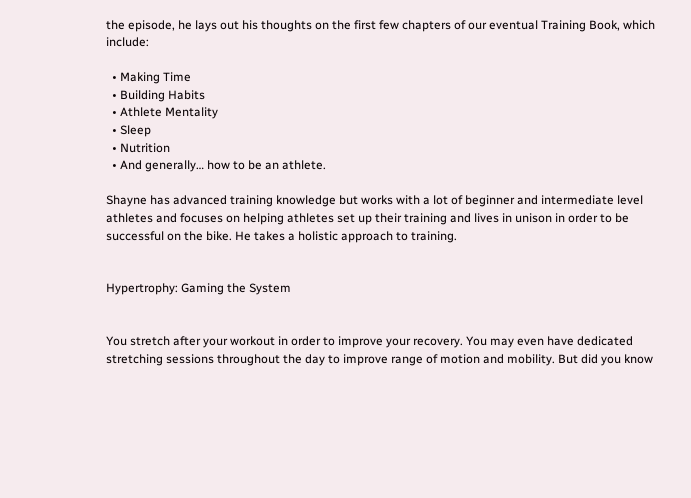the episode, he lays out his thoughts on the first few chapters of our eventual Training Book, which include:

  • Making Time
  • Building Habits
  • Athlete Mentality
  • Sleep
  • Nutrition
  • And generally… how to be an athlete.

Shayne has advanced training knowledge but works with a lot of beginner and intermediate level athletes and focuses on helping athletes set up their training and lives in unison in order to be successful on the bike. He takes a holistic approach to training.


Hypertrophy: Gaming the System


You stretch after your workout in order to improve your recovery. You may even have dedicated stretching sessions throughout the day to improve range of motion and mobility. But did you know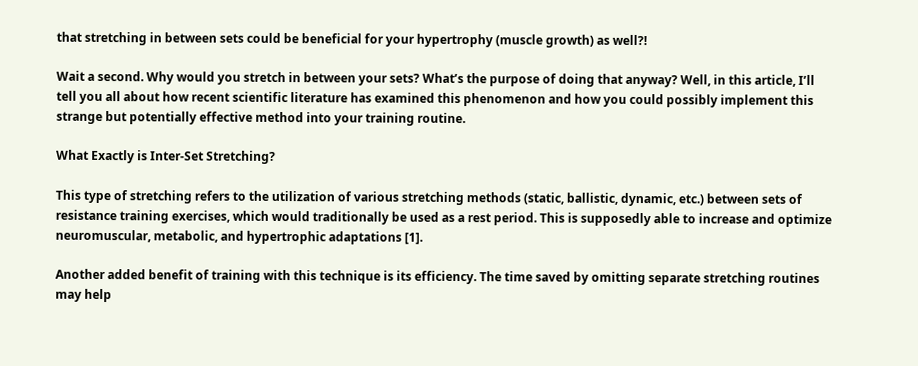that stretching in between sets could be beneficial for your hypertrophy (muscle growth) as well?!

Wait a second. Why would you stretch in between your sets? What’s the purpose of doing that anyway? Well, in this article, I’ll tell you all about how recent scientific literature has examined this phenomenon and how you could possibly implement this strange but potentially effective method into your training routine.

What Exactly is Inter-Set Stretching?

This type of stretching refers to the utilization of various stretching methods (static, ballistic, dynamic, etc.) between sets of resistance training exercises, which would traditionally be used as a rest period. This is supposedly able to increase and optimize neuromuscular, metabolic, and hypertrophic adaptations [1].

Another added benefit of training with this technique is its efficiency. The time saved by omitting separate stretching routines may help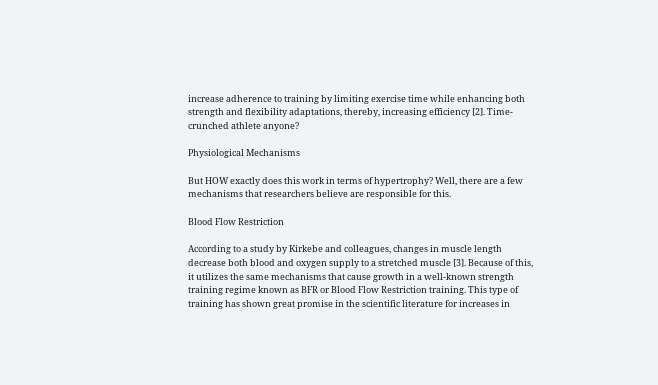increase adherence to training by limiting exercise time while enhancing both strength and flexibility adaptations, thereby, increasing efficiency [2]. Time-crunched athlete anyone?

Physiological Mechanisms

But HOW exactly does this work in terms of hypertrophy? Well, there are a few mechanisms that researchers believe are responsible for this.

Blood Flow Restriction

According to a study by Kirkebe and colleagues, changes in muscle length decrease both blood and oxygen supply to a stretched muscle [3]. Because of this, it utilizes the same mechanisms that cause growth in a well-known strength training regime known as BFR or Blood Flow Restriction training. This type of training has shown great promise in the scientific literature for increases in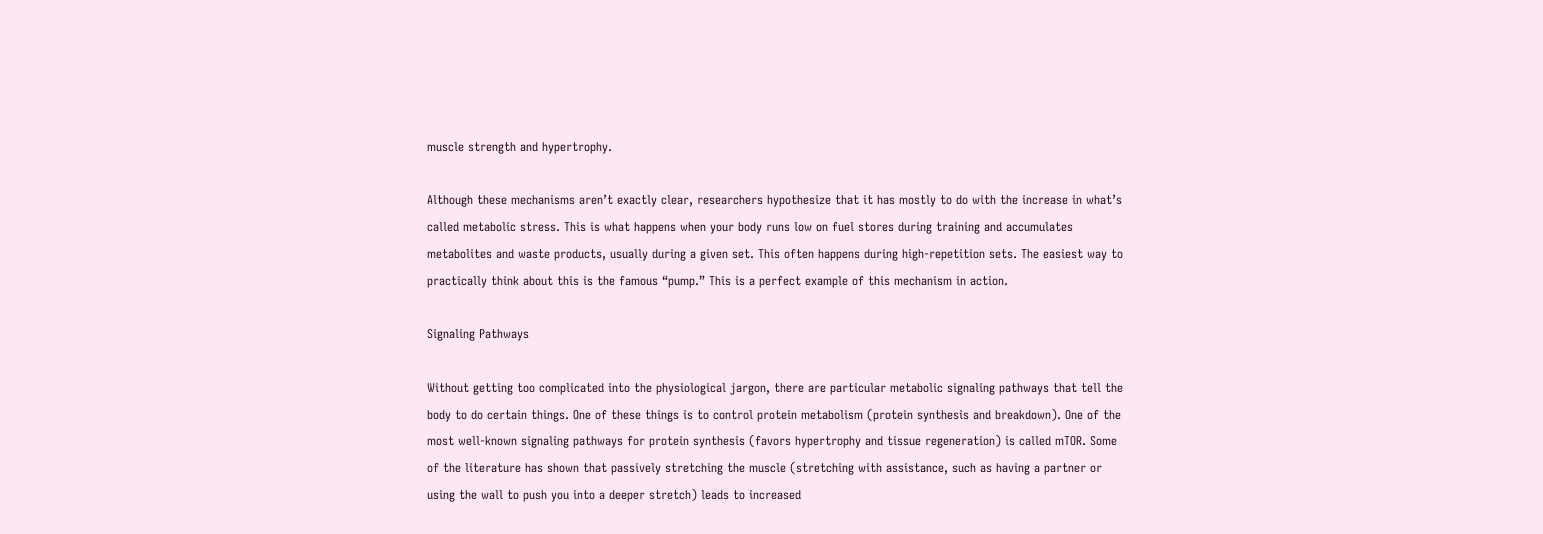muscle strength and hypertrophy.

Although these mechanisms aren’t exactly clear, researchers hypothesize that it has mostly to do with the increase in what’s called metabolic stress. This is what happens when your body runs low on fuel stores during training and accumulates metabolites and waste products, usually during a given set. This often happens during high-repetition sets. The easiest way to practically think about this is the famous “pump.” This is a perfect example of this mechanism in action.

Signaling Pathways

Without getting too complicated into the physiological jargon, there are particular metabolic signaling pathways that tell the body to do certain things. One of these things is to control protein metabolism (protein synthesis and breakdown). One of the most well-known signaling pathways for protein synthesis (favors hypertrophy and tissue regeneration) is called mTOR. Some of the literature has shown that passively stretching the muscle (stretching with assistance, such as having a partner or using the wall to push you into a deeper stretch) leads to increased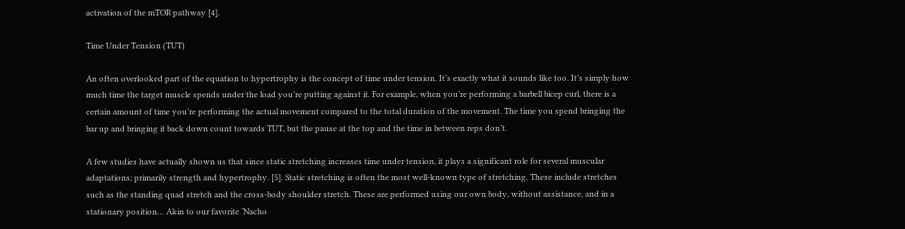activation of the mTOR pathway [4].

Time Under Tension (TUT)

An often overlooked part of the equation to hypertrophy is the concept of time under tension. It’s exactly what it sounds like too. It’s simply how much time the target muscle spends under the load you’re putting against it. For example, when you’re performing a barbell bicep curl, there is a certain amount of time you’re performing the actual movement compared to the total duration of the movement. The time you spend bringing the bar up and bringing it back down count towards TUT, but the pause at the top and the time in between reps don’t.

A few studies have actually shown us that since static stretching increases time under tension, it plays a significant role for several muscular adaptations; primarily strength and hypertrophy. [5]. Static stretching is often the most well-known type of stretching. These include stretches such as the standing quad stretch and the cross-body shoulder stretch. These are performed using our own body, without assistance, and in a stationary position… Akin to our favorite ‘Nacho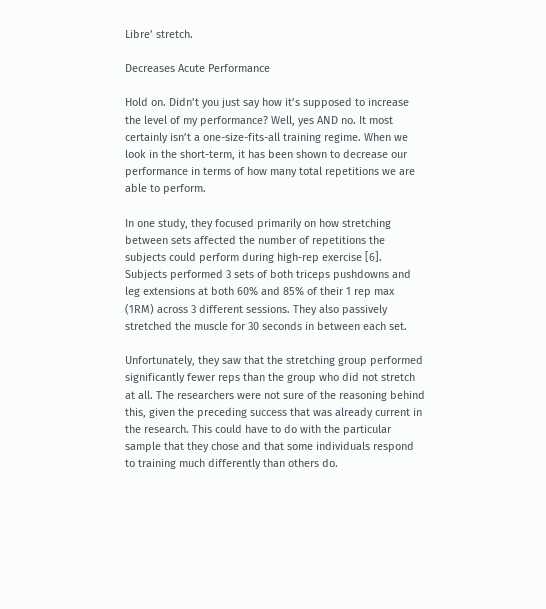Libre’ stretch.

Decreases Acute Performance

Hold on. Didn’t you just say how it’s supposed to increase the level of my performance? Well, yes AND no. It most certainly isn’t a one-size-fits-all training regime. When we look in the short-term, it has been shown to decrease our performance in terms of how many total repetitions we are able to perform.

In one study, they focused primarily on how stretching between sets affected the number of repetitions the subjects could perform during high-rep exercise [6]. Subjects performed 3 sets of both triceps pushdowns and leg extensions at both 60% and 85% of their 1 rep max (1RM) across 3 different sessions. They also passively stretched the muscle for 30 seconds in between each set.

Unfortunately, they saw that the stretching group performed significantly fewer reps than the group who did not stretch at all. The researchers were not sure of the reasoning behind this, given the preceding success that was already current in the research. This could have to do with the particular sample that they chose and that some individuals respond to training much differently than others do.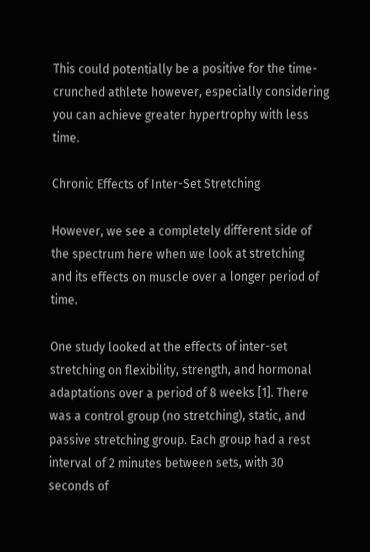This could potentially be a positive for the time-crunched athlete however, especially considering you can achieve greater hypertrophy with less time.

Chronic Effects of Inter-Set Stretching

However, we see a completely different side of the spectrum here when we look at stretching and its effects on muscle over a longer period of time.

One study looked at the effects of inter-set stretching on flexibility, strength, and hormonal adaptations over a period of 8 weeks [1]. There was a control group (no stretching), static, and passive stretching group. Each group had a rest interval of 2 minutes between sets, with 30 seconds of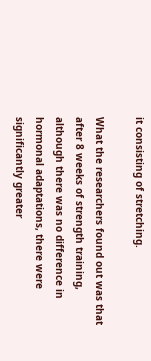it consisting of stretching.

What the researchers found out was that after 8 weeks of strength training, although there was no difference in hormonal adaptations, there were significantly greater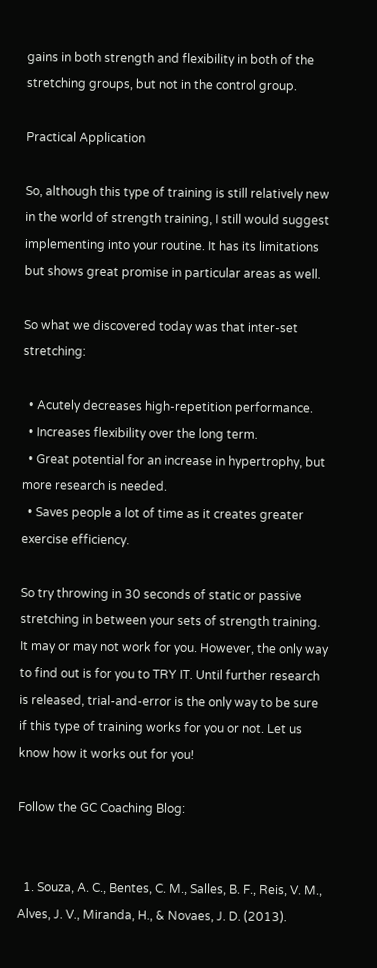gains in both strength and flexibility in both of the stretching groups, but not in the control group.

Practical Application

So, although this type of training is still relatively new in the world of strength training, I still would suggest implementing into your routine. It has its limitations but shows great promise in particular areas as well.

So what we discovered today was that inter-set stretching:

  • Acutely decreases high-repetition performance.
  • Increases flexibility over the long term.
  • Great potential for an increase in hypertrophy, but more research is needed.
  • Saves people a lot of time as it creates greater exercise efficiency.

So try throwing in 30 seconds of static or passive stretching in between your sets of strength training. It may or may not work for you. However, the only way to find out is for you to TRY IT. Until further research is released, trial-and-error is the only way to be sure if this type of training works for you or not. Let us know how it works out for you!

Follow the GC Coaching Blog:


  1. Souza, A. C., Bentes, C. M., Salles, B. F., Reis, V. M., Alves, J. V., Miranda, H., & Novaes, J. D. (2013).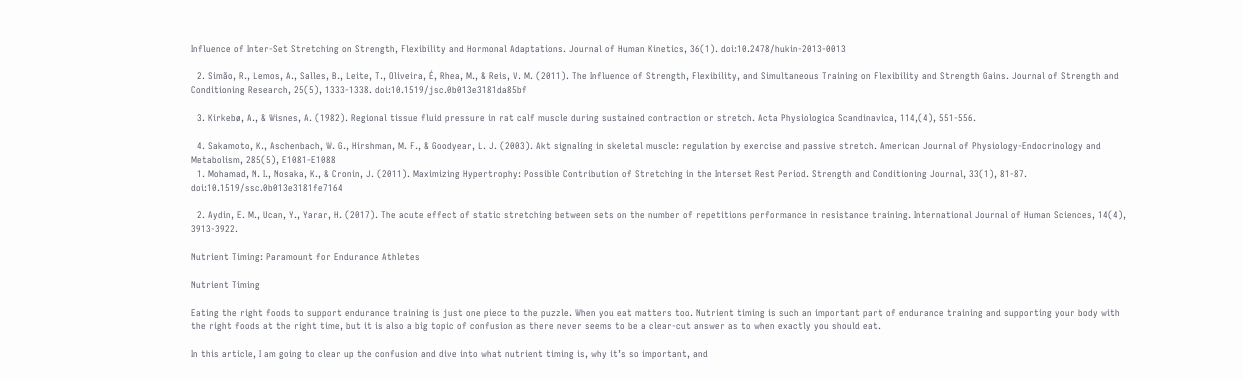Influence of Inter-Set Stretching on Strength, Flexibility and Hormonal Adaptations. Journal of Human Kinetics, 36(1). doi:10.2478/hukin-2013-0013

  2. Simão, R., Lemos, A., Salles, B., Leite, T., Oliveira, É, Rhea, M., & Reis, V. M. (2011). The Influence of Strength, Flexibility, and Simultaneous Training on Flexibility and Strength Gains. Journal of Strength and Conditioning Research, 25(5), 1333-1338. doi:10.1519/jsc.0b013e3181da85bf

  3. Kirkebø, A., & Wisnes, A. (1982). Regional tissue fluid pressure in rat calf muscle during sustained contraction or stretch. Acta Physiologica Scandinavica, 114,(4), 551-556.

  4. Sakamoto, K., Aschenbach, W. G., Hirshman, M. F., & Goodyear, L. J. (2003). Akt signaling in skeletal muscle: regulation by exercise and passive stretch. American Journal of Physiology-Endocrinology and Metabolism, 285(5), E1081-E1088
  1. Mohamad, N. I., Nosaka, K., & Cronin, J. (2011). Maximizing Hypertrophy: Possible Contribution of Stretching in the Interset Rest Period. Strength and Conditioning Journal, 33(1), 81-87. doi:10.1519/ssc.0b013e3181fe7164

  2. Aydin, E. M., Ucan, Y., Yarar, H. (2017). The acute effect of static stretching between sets on the number of repetitions performance in resistance training. International Journal of Human Sciences, 14(4), 3913-3922.

Nutrient Timing: Paramount for Endurance Athletes

Nutrient Timing

Eating the right foods to support endurance training is just one piece to the puzzle. When you eat matters too. Nutrient timing is such an important part of endurance training and supporting your body with the right foods at the right time, but it is also a big topic of confusion as there never seems to be a clear-cut answer as to when exactly you should eat.

In this article, I am going to clear up the confusion and dive into what nutrient timing is, why it’s so important, and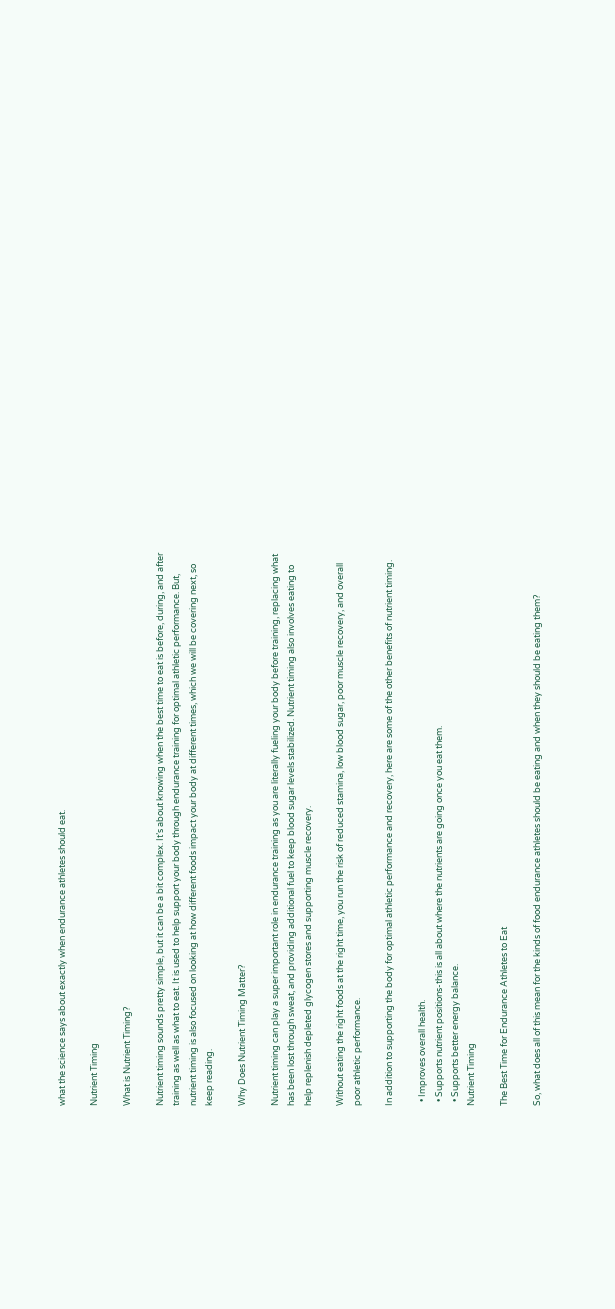what the science says about exactly when endurance athletes should eat.

Nutrient Timing

What is Nutrient Timing?

Nutrient timing sounds pretty simple, but it can be a bit complex. It’s about knowing when the best time to eat is before, during, and after training as well as what to eat. It is used to help support your body through endurance training for optimal athletic performance. But, nutrient timing is also focused on looking at how different foods impact your body at different times, which we will be covering next, so keep reading.

Why Does Nutrient Timing Matter?

Nutrient timing can play a super important role in endurance training as you are literally fueling your body before training, replacing what has been lost through sweat, and providing additional fuel to keep blood sugar levels stabilized. Nutrient timing also involves eating to help replenish depleted glycogen stores and supporting muscle recovery.

Without eating the right foods at the right time, you run the risk of reduced stamina, low blood sugar, poor muscle recovery, and overall poor athletic performance.

In addition to supporting the body for optimal athletic performance and recovery, here are some of the other benefits of nutrient timing.

  • Improves overall health.
  • Supports nutrient positions-this is all about where the nutrients are going once you eat them.
  • Supports better energy balance.
Nutrient Timing

The Best Time for Endurance Athletes to Eat

So, what does all of this mean for the kinds of food endurance athletes should be eating and when they should be eating them?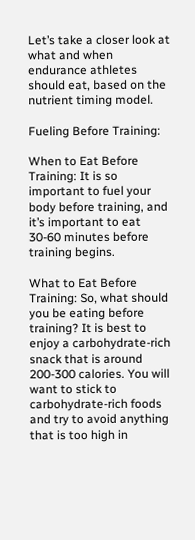Let’s take a closer look at what and when endurance athletes should eat, based on the nutrient timing model.

Fueling Before Training:

When to Eat Before Training: It is so important to fuel your body before training, and it’s important to eat 30-60 minutes before training begins.

What to Eat Before Training: So, what should you be eating before training? It is best to enjoy a carbohydrate-rich snack that is around 200-300 calories. You will want to stick to carbohydrate-rich foods and try to avoid anything that is too high in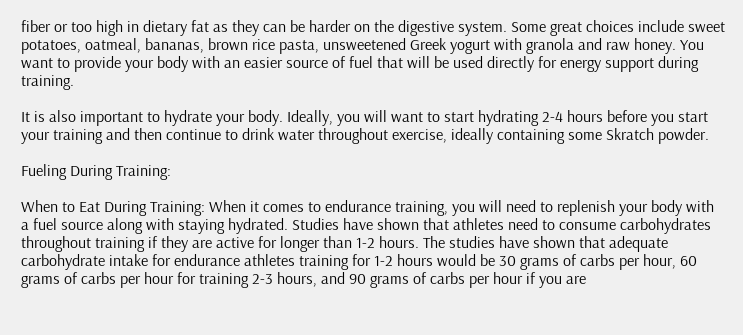fiber or too high in dietary fat as they can be harder on the digestive system. Some great choices include sweet potatoes, oatmeal, bananas, brown rice pasta, unsweetened Greek yogurt with granola and raw honey. You want to provide your body with an easier source of fuel that will be used directly for energy support during training.

It is also important to hydrate your body. Ideally, you will want to start hydrating 2-4 hours before you start your training and then continue to drink water throughout exercise, ideally containing some Skratch powder.

Fueling During Training:

When to Eat During Training: When it comes to endurance training, you will need to replenish your body with a fuel source along with staying hydrated. Studies have shown that athletes need to consume carbohydrates throughout training if they are active for longer than 1-2 hours. The studies have shown that adequate carbohydrate intake for endurance athletes training for 1-2 hours would be 30 grams of carbs per hour, 60 grams of carbs per hour for training 2-3 hours, and 90 grams of carbs per hour if you are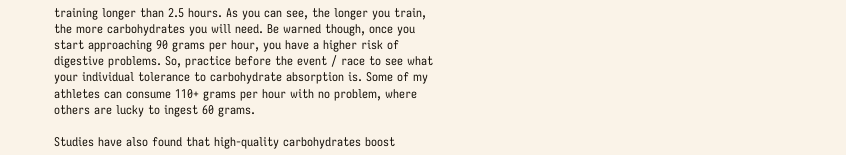training longer than 2.5 hours. As you can see, the longer you train, the more carbohydrates you will need. Be warned though, once you start approaching 90 grams per hour, you have a higher risk of digestive problems. So, practice before the event / race to see what your individual tolerance to carbohydrate absorption is. Some of my athletes can consume 110+ grams per hour with no problem, where others are lucky to ingest 60 grams.

Studies have also found that high-quality carbohydrates boost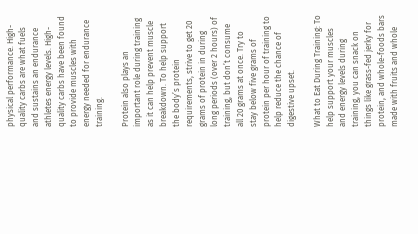physical performance. High-quality carbs are what fuels and sustains an endurance athletes energy levels. High-quality carbs have been found to provide muscles with energy needed for endurance training.

Protein also plays an important role during training as it can help prevent muscle breakdown. To help support the body’s protein requirements, strive to get 20 grams of protein in during long periods (over 2 hours) of training, but don’t consume all 20 grams at once. Try to stay below five grams of protein per hour of training to help reduce the chance of digestive upset.

What to Eat During Training: To help support your muscles and energy levels during training, you can snack on things like grass-fed jerky for protein, and whole-foods bars made with fruits and whole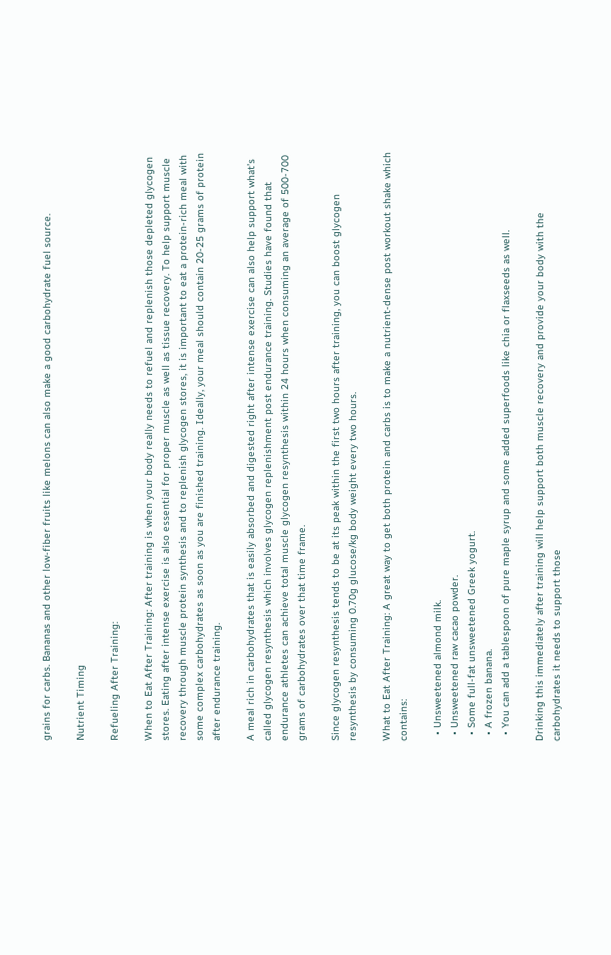grains for carbs. Bananas and other low-fiber fruits like melons can also make a good carbohydrate fuel source.

Nutrient Timing

Refueling After Training:

When to Eat After Training: After training is when your body really needs to refuel and replenish those depleted glycogen stores. Eating after intense exercise is also essential for proper muscle as well as tissue recovery. To help support muscle recovery through muscle protein synthesis and to replenish glycogen stores, it is important to eat a protein-rich meal with some complex carbohydrates as soon as you are finished training. Ideally, your meal should contain 20-25 grams of protein after endurance training.

A meal rich in carbohydrates that is easily absorbed and digested right after intense exercise can also help support what’s called glycogen resynthesis which involves glycogen replenishment post endurance training. Studies have found that endurance athletes can achieve total muscle glycogen resynthesis within 24 hours when consuming an average of 500-700 grams of carbohydrates over that time frame.

Since glycogen resynthesis tends to be at its peak within the first two hours after training, you can boost glycogen resynthesis by consuming 0.70g glucose/kg body weight every two hours.

What to Eat After Training: A great way to get both protein and carbs is to make a nutrient-dense post workout shake which contains:

  • Unsweetened almond milk.
  • Unsweetened raw cacao powder.
  • Some full-fat unsweetened Greek yogurt.
  • A frozen banana.
  • You can add a tablespoon of pure maple syrup and some added superfoods like chia or flaxseeds as well.

Drinking this immediately after training will help support both muscle recovery and provide your body with the carbohydrates it needs to support those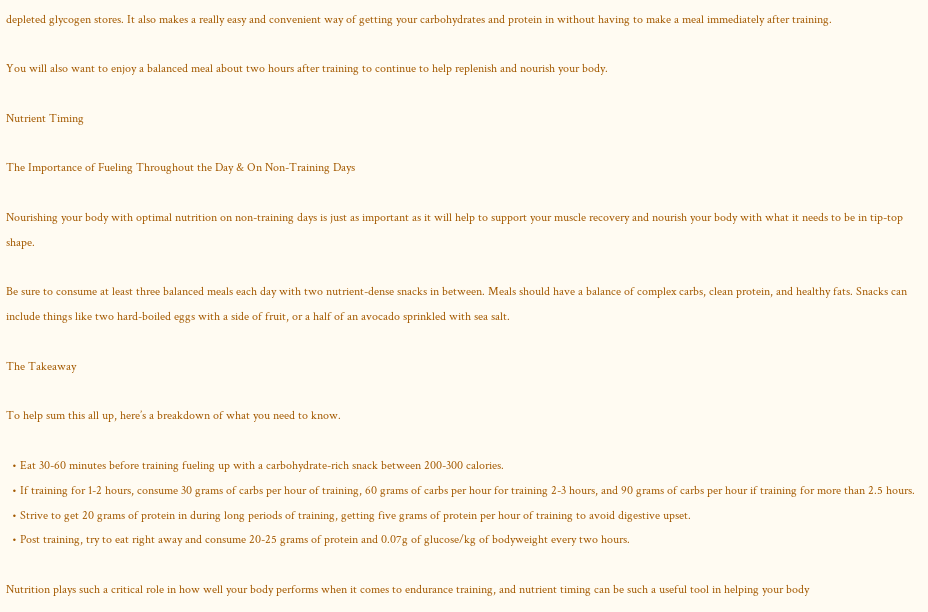depleted glycogen stores. It also makes a really easy and convenient way of getting your carbohydrates and protein in without having to make a meal immediately after training.

You will also want to enjoy a balanced meal about two hours after training to continue to help replenish and nourish your body.

Nutrient Timing

The Importance of Fueling Throughout the Day & On Non-Training Days

Nourishing your body with optimal nutrition on non-training days is just as important as it will help to support your muscle recovery and nourish your body with what it needs to be in tip-top shape.

Be sure to consume at least three balanced meals each day with two nutrient-dense snacks in between. Meals should have a balance of complex carbs, clean protein, and healthy fats. Snacks can include things like two hard-boiled eggs with a side of fruit, or a half of an avocado sprinkled with sea salt.

The Takeaway

To help sum this all up, here’s a breakdown of what you need to know.

  • Eat 30-60 minutes before training fueling up with a carbohydrate-rich snack between 200-300 calories.
  • If training for 1-2 hours, consume 30 grams of carbs per hour of training, 60 grams of carbs per hour for training 2-3 hours, and 90 grams of carbs per hour if training for more than 2.5 hours.
  • Strive to get 20 grams of protein in during long periods of training, getting five grams of protein per hour of training to avoid digestive upset.
  • Post training, try to eat right away and consume 20-25 grams of protein and 0.07g of glucose/kg of bodyweight every two hours.

Nutrition plays such a critical role in how well your body performs when it comes to endurance training, and nutrient timing can be such a useful tool in helping your body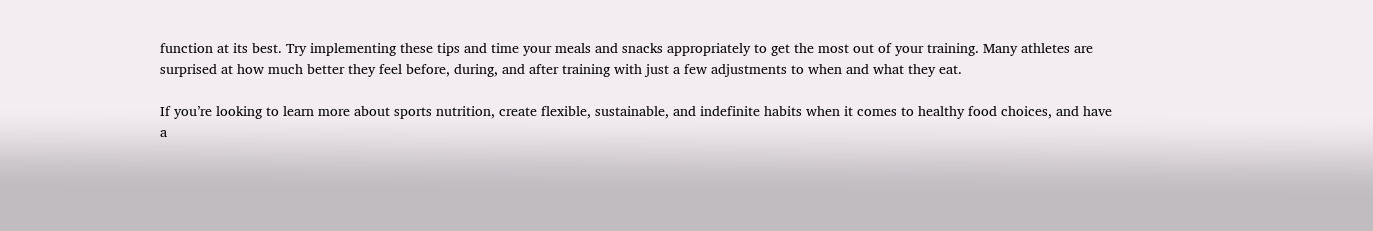function at its best. Try implementing these tips and time your meals and snacks appropriately to get the most out of your training. Many athletes are surprised at how much better they feel before, during, and after training with just a few adjustments to when and what they eat.

If you’re looking to learn more about sports nutrition, create flexible, sustainable, and indefinite habits when it comes to healthy food choices, and have a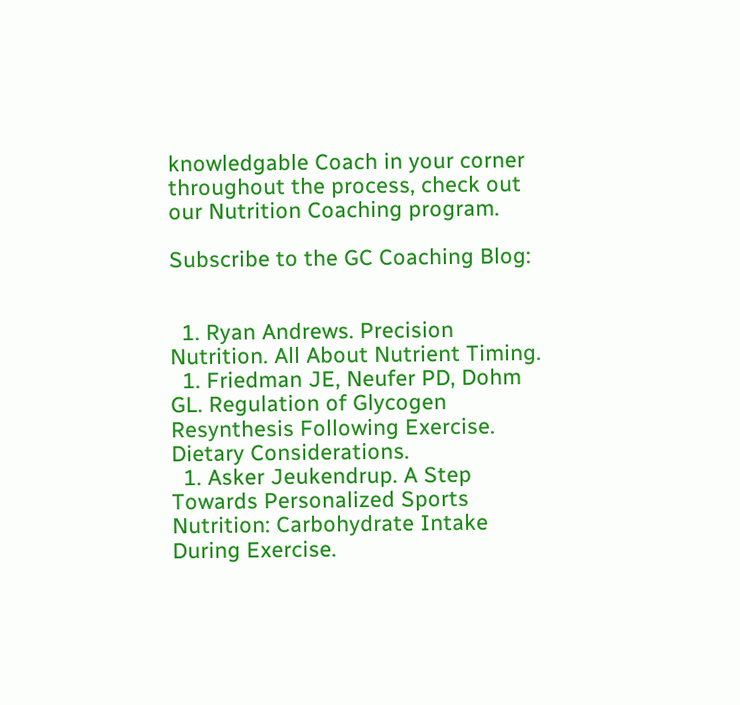knowledgable Coach in your corner throughout the process, check out our Nutrition Coaching program.

Subscribe to the GC Coaching Blog:


  1. Ryan Andrews. Precision Nutrition. All About Nutrient Timing.
  1. Friedman JE, Neufer PD, Dohm GL. Regulation of Glycogen Resynthesis Following Exercise. Dietary Considerations.
  1. Asker Jeukendrup. A Step Towards Personalized Sports Nutrition: Carbohydrate Intake During Exercise.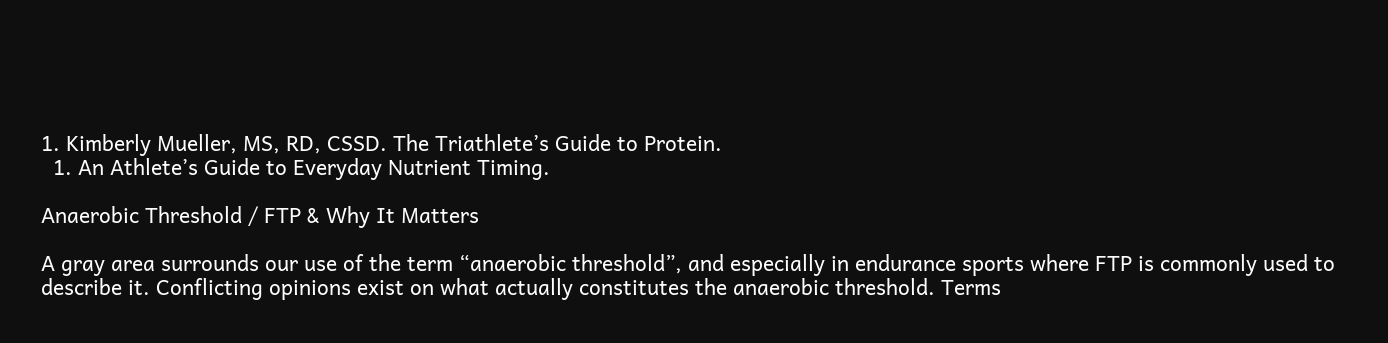1. Kimberly Mueller, MS, RD, CSSD. The Triathlete’s Guide to Protein.
  1. An Athlete’s Guide to Everyday Nutrient Timing.

Anaerobic Threshold / FTP & Why It Matters

A gray area surrounds our use of the term “anaerobic threshold”, and especially in endurance sports where FTP is commonly used to describe it. Conflicting opinions exist on what actually constitutes the anaerobic threshold. Terms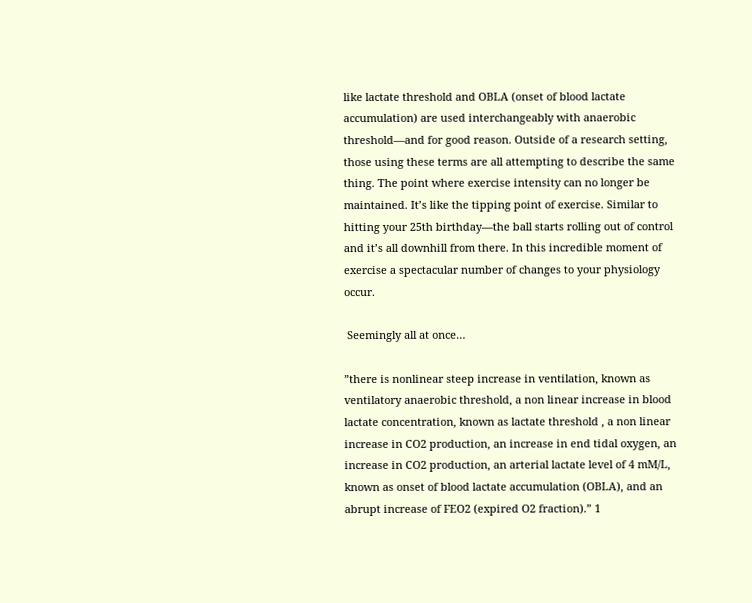like lactate threshold and OBLA (onset of blood lactate accumulation) are used interchangeably with anaerobic threshold—and for good reason. Outside of a research setting, those using these terms are all attempting to describe the same thing. The point where exercise intensity can no longer be maintained. It’s like the tipping point of exercise. Similar to hitting your 25th birthday—the ball starts rolling out of control and it’s all downhill from there. In this incredible moment of exercise a spectacular number of changes to your physiology occur.

 Seemingly all at once…

”there is nonlinear steep increase in ventilation, known as ventilatory anaerobic threshold, a non linear increase in blood lactate concentration, known as lactate threshold , a non linear increase in CO2 production, an increase in end tidal oxygen, an increase in CO2 production, an arterial lactate level of 4 mM/L, known as onset of blood lactate accumulation (OBLA), and an abrupt increase of FEO2 (expired O2 fraction).” 1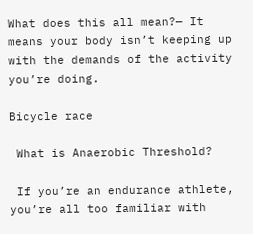What does this all mean?— It means your body isn’t keeping up with the demands of the activity you’re doing.

Bicycle race

 What is Anaerobic Threshold?

 If you’re an endurance athlete, you’re all too familiar with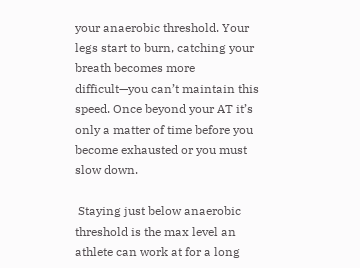your anaerobic threshold. Your legs start to burn, catching your breath becomes more difficult—you can’t maintain this speed. Once beyond your AT it’s only a matter of time before you become exhausted or you must slow down.

 Staying just below anaerobic threshold is the max level an athlete can work at for a long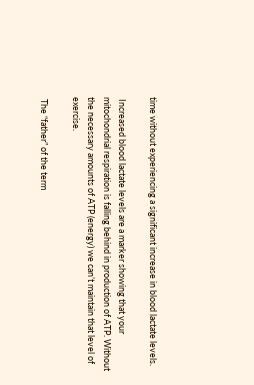time without experiencing a significant increase in blood lactate levels.

 Increased blood lactate levels are a marker showing that your mitochondrial respiration is falling behind in production of ATP. Without the necessary amounts of ATP (energy) we can’t maintain that level of exercise.

 The “father” of the term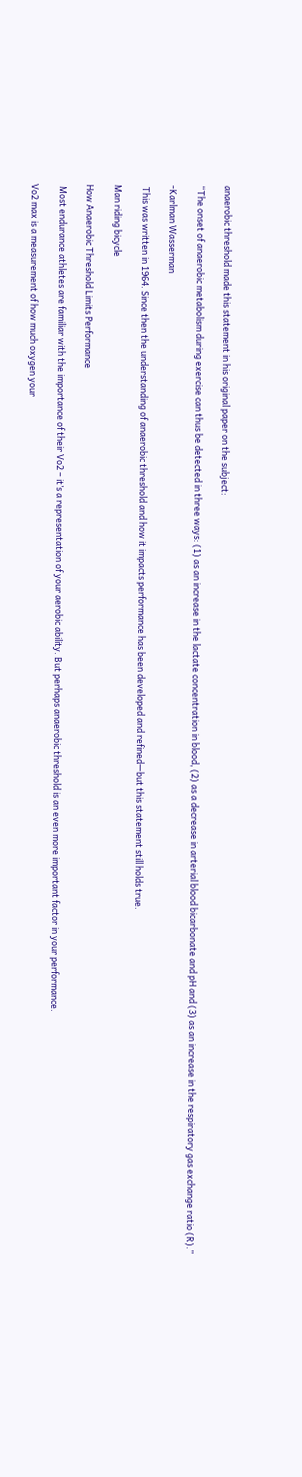anaerobic threshold made this statement in his original paper on the subject:

“The onset of anaerobic metabolism during exercise can thus be detected in three ways: (1) as an increase in the lactate concentration in blood, (2) as a decrease in arterial blood bicarbonate and pH and (3) as an increase in the respiratory gas exchange ratio (R).”

-Karlman Wasserman

 This was written in 1964. Since then the understanding of anaerobic threshold and how it impacts performance has been developed and refined—but this statement still holds true.

Man riding bicycle

How Anaerobic Threshold Limits Performance

 Most endurance athletes are familiar with the importance of their Vo2 – it’s a representation of your aerobic ability. But perhaps anaerobic threshold is an even more important factor in your performance.

Vo2 max is a measurement of how much oxygen your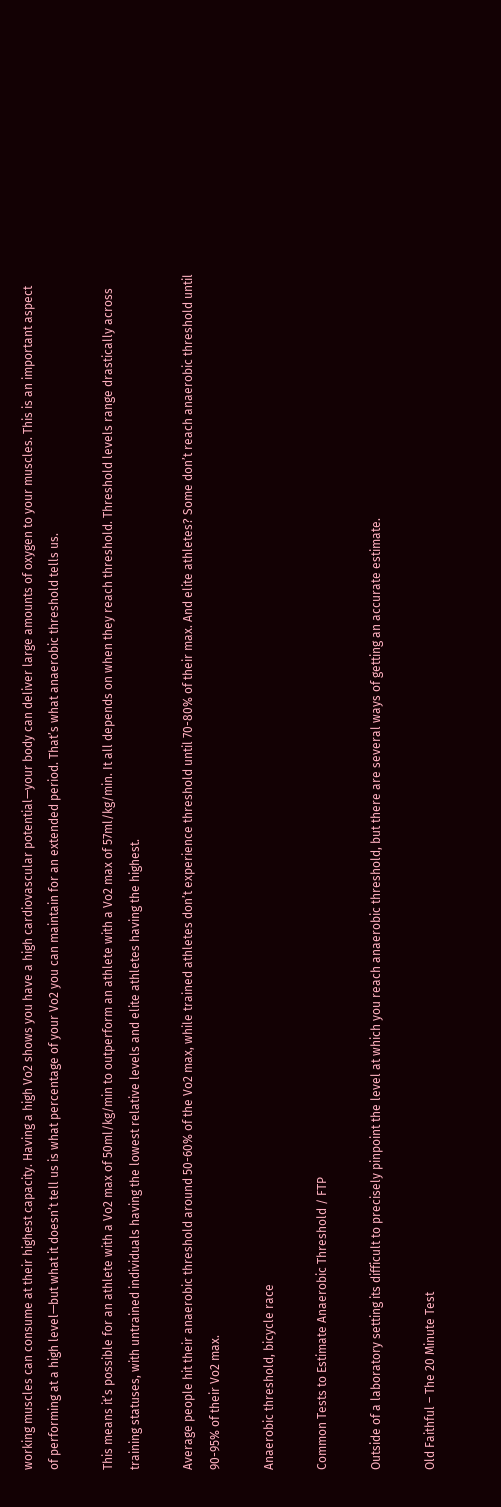working muscles can consume at their highest capacity. Having a high Vo2 shows you have a high cardiovascular potential—your body can deliver large amounts of oxygen to your muscles. This is an important aspect of performing at a high level—but what it doesn’t tell us is what percentage of your Vo2 you can maintain for an extended period. That’s what anaerobic threshold tells us.

This means it’s possible for an athlete with a Vo2 max of 50ml/kg/min to outperform an athlete with a Vo2 max of 57ml/kg/min. It all depends on when they reach threshold. Threshold levels range drastically across training statuses, with untrained individuals having the lowest relative levels and elite athletes having the highest.

Average people hit their anaerobic threshold around 50-60% of the Vo2 max, while trained athletes don’t experience threshold until 70-80% of their max. And elite athletes? Some don’t reach anaerobic threshold until 90-95% of their Vo2 max.

Anaerobic threshold, bicycle race

Common Tests to Estimate Anaerobic Threshold / FTP

Outside of a laboratory setting its difficult to precisely pinpoint the level at which you reach anaerobic threshold, but there are several ways of getting an accurate estimate.

Old Faithful – The 20 Minute Test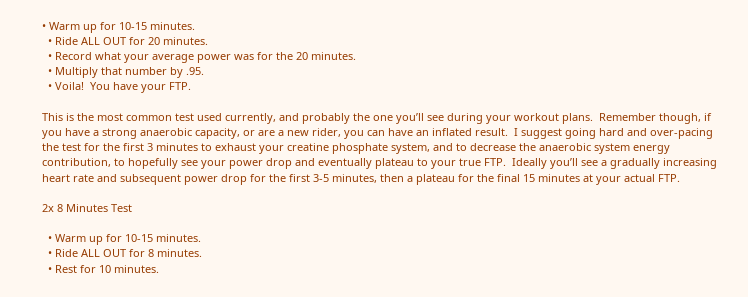• Warm up for 10-15 minutes.
  • Ride ALL OUT for 20 minutes.
  • Record what your average power was for the 20 minutes.
  • Multiply that number by .95.
  • Voila!  You have your FTP.

This is the most common test used currently, and probably the one you’ll see during your workout plans.  Remember though, if you have a strong anaerobic capacity, or are a new rider, you can have an inflated result.  I suggest going hard and over-pacing the test for the first 3 minutes to exhaust your creatine phosphate system, and to decrease the anaerobic system energy contribution, to hopefully see your power drop and eventually plateau to your true FTP.  Ideally you’ll see a gradually increasing heart rate and subsequent power drop for the first 3-5 minutes, then a plateau for the final 15 minutes at your actual FTP.

2x 8 Minutes Test

  • Warm up for 10-15 minutes.
  • Ride ALL OUT for 8 minutes.
  • Rest for 10 minutes.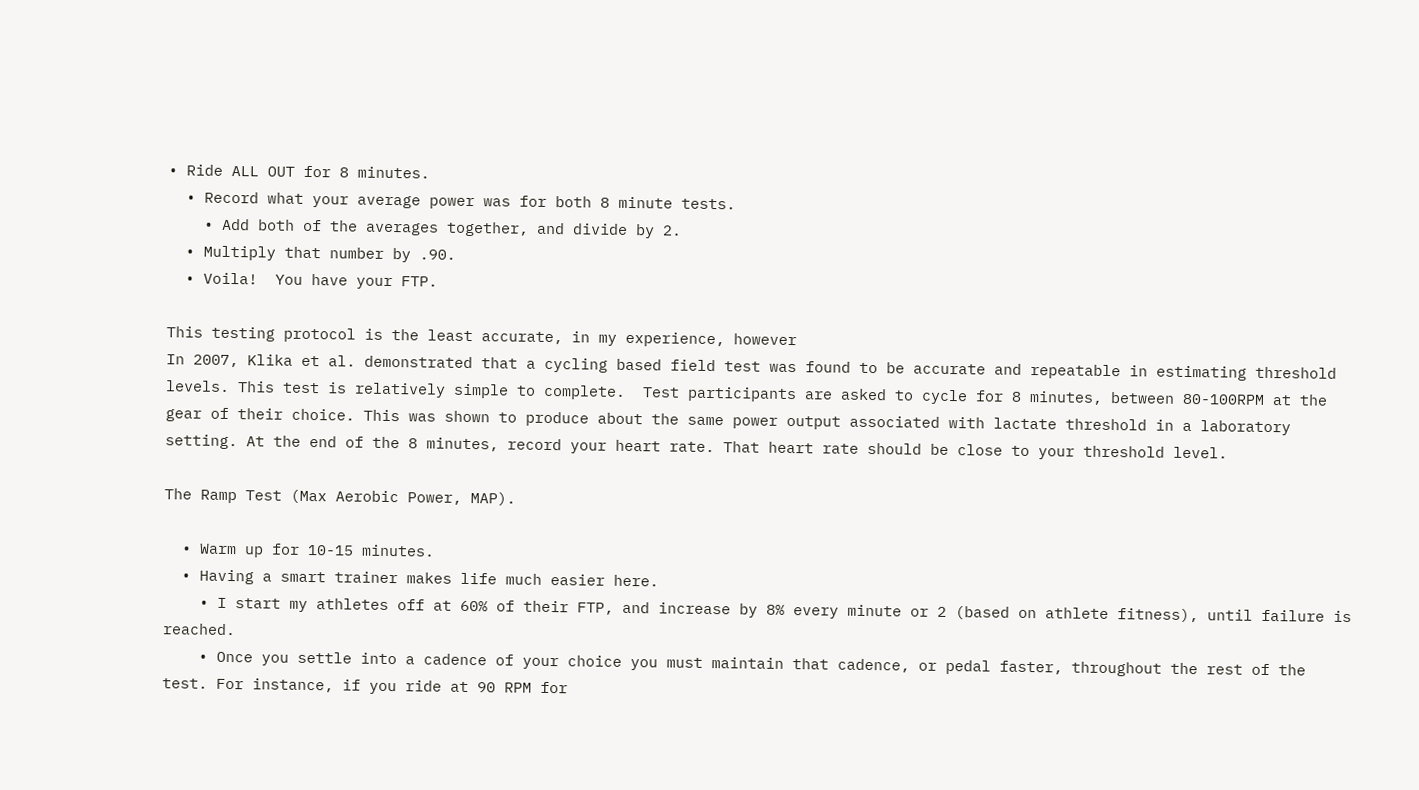• Ride ALL OUT for 8 minutes.
  • Record what your average power was for both 8 minute tests.
    • Add both of the averages together, and divide by 2.
  • Multiply that number by .90.
  • Voila!  You have your FTP.

This testing protocol is the least accurate, in my experience, however
In 2007, Klika et al. demonstrated that a cycling based field test was found to be accurate and repeatable in estimating threshold levels. This test is relatively simple to complete.  Test participants are asked to cycle for 8 minutes, between 80-100RPM at the gear of their choice. This was shown to produce about the same power output associated with lactate threshold in a laboratory setting. At the end of the 8 minutes, record your heart rate. That heart rate should be close to your threshold level.

The Ramp Test (Max Aerobic Power, MAP).

  • Warm up for 10-15 minutes.
  • Having a smart trainer makes life much easier here.
    • I start my athletes off at 60% of their FTP, and increase by 8% every minute or 2 (based on athlete fitness), until failure is reached.
    • Once you settle into a cadence of your choice you must maintain that cadence, or pedal faster, throughout the rest of the test. For instance, if you ride at 90 RPM for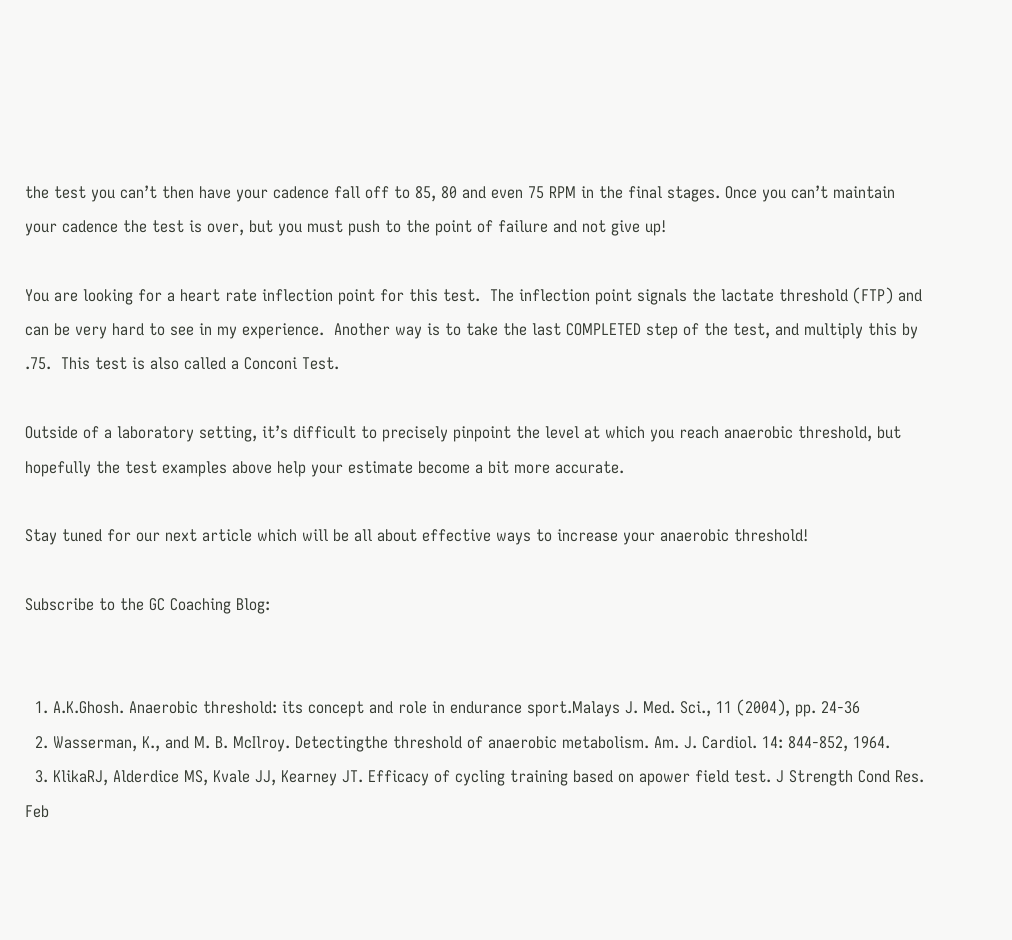the test you can’t then have your cadence fall off to 85, 80 and even 75 RPM in the final stages. Once you can’t maintain your cadence the test is over, but you must push to the point of failure and not give up!

You are looking for a heart rate inflection point for this test.  The inflection point signals the lactate threshold (FTP) and can be very hard to see in my experience.  Another way is to take the last COMPLETED step of the test, and multiply this by .75.  This test is also called a Conconi Test.

Outside of a laboratory setting, it’s difficult to precisely pinpoint the level at which you reach anaerobic threshold, but hopefully the test examples above help your estimate become a bit more accurate.

Stay tuned for our next article which will be all about effective ways to increase your anaerobic threshold!

Subscribe to the GC Coaching Blog:


  1. A.K.Ghosh. Anaerobic threshold: its concept and role in endurance sport.Malays J. Med. Sci., 11 (2004), pp. 24-36
  2. Wasserman, K., and M. B. McIlroy. Detectingthe threshold of anaerobic metabolism. Am. J. Cardiol. 14: 844-852, 1964.
  3. KlikaRJ, Alderdice MS, Kvale JJ, Kearney JT. Efficacy of cycling training based on apower field test. J Strength Cond Res. Feb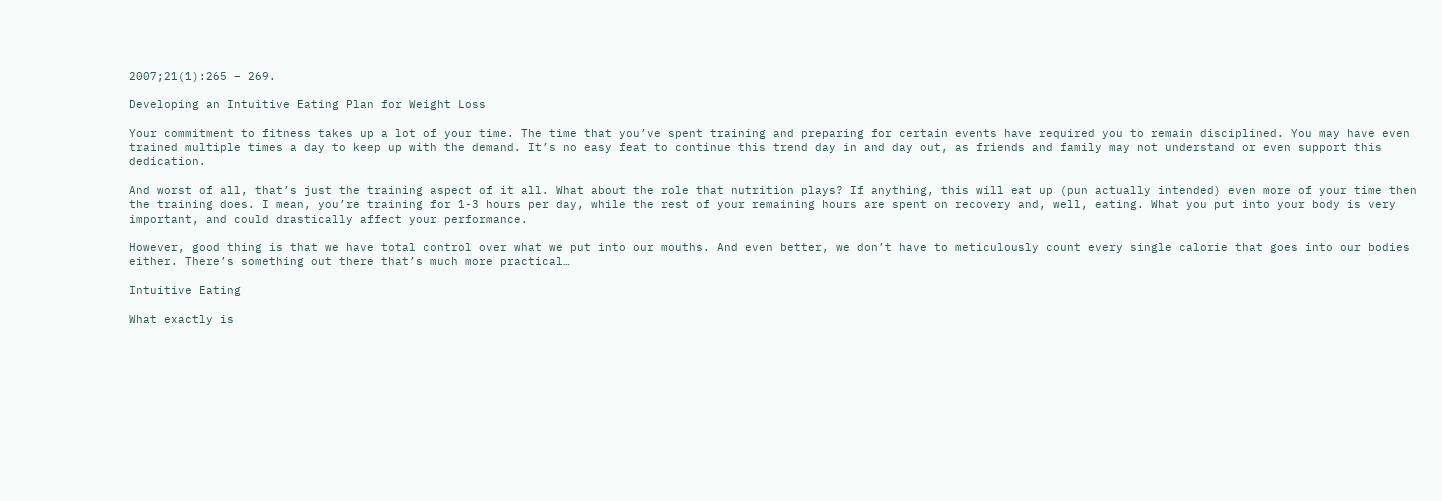2007;21(1):265 – 269.

Developing an Intuitive Eating Plan for Weight Loss

Your commitment to fitness takes up a lot of your time. The time that you’ve spent training and preparing for certain events have required you to remain disciplined. You may have even trained multiple times a day to keep up with the demand. It’s no easy feat to continue this trend day in and day out, as friends and family may not understand or even support this dedication.

And worst of all, that’s just the training aspect of it all. What about the role that nutrition plays? If anything, this will eat up (pun actually intended) even more of your time then the training does. I mean, you’re training for 1-3 hours per day, while the rest of your remaining hours are spent on recovery and, well, eating. What you put into your body is very important, and could drastically affect your performance.

However, good thing is that we have total control over what we put into our mouths. And even better, we don’t have to meticulously count every single calorie that goes into our bodies either. There’s something out there that’s much more practical…

Intuitive Eating

What exactly is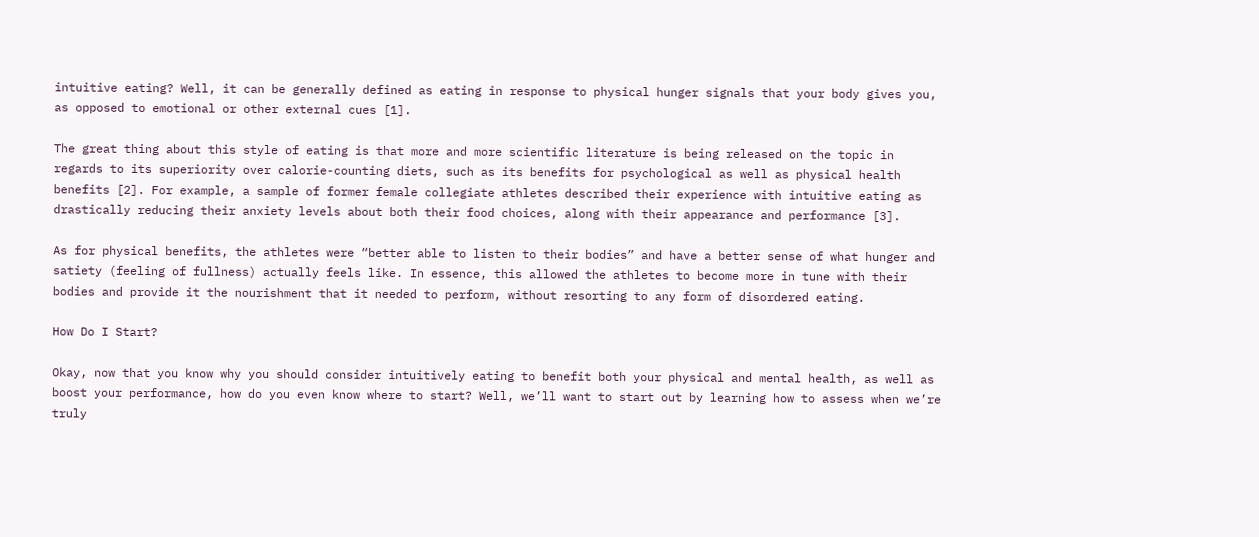intuitive eating? Well, it can be generally defined as eating in response to physical hunger signals that your body gives you, as opposed to emotional or other external cues [1].

The great thing about this style of eating is that more and more scientific literature is being released on the topic in regards to its superiority over calorie-counting diets, such as its benefits for psychological as well as physical health benefits [2]. For example, a sample of former female collegiate athletes described their experience with intuitive eating as drastically reducing their anxiety levels about both their food choices, along with their appearance and performance [3].

As for physical benefits, the athletes were “better able to listen to their bodies” and have a better sense of what hunger and satiety (feeling of fullness) actually feels like. In essence, this allowed the athletes to become more in tune with their bodies and provide it the nourishment that it needed to perform, without resorting to any form of disordered eating.

How Do I Start?

Okay, now that you know why you should consider intuitively eating to benefit both your physical and mental health, as well as boost your performance, how do you even know where to start? Well, we’ll want to start out by learning how to assess when we’re truly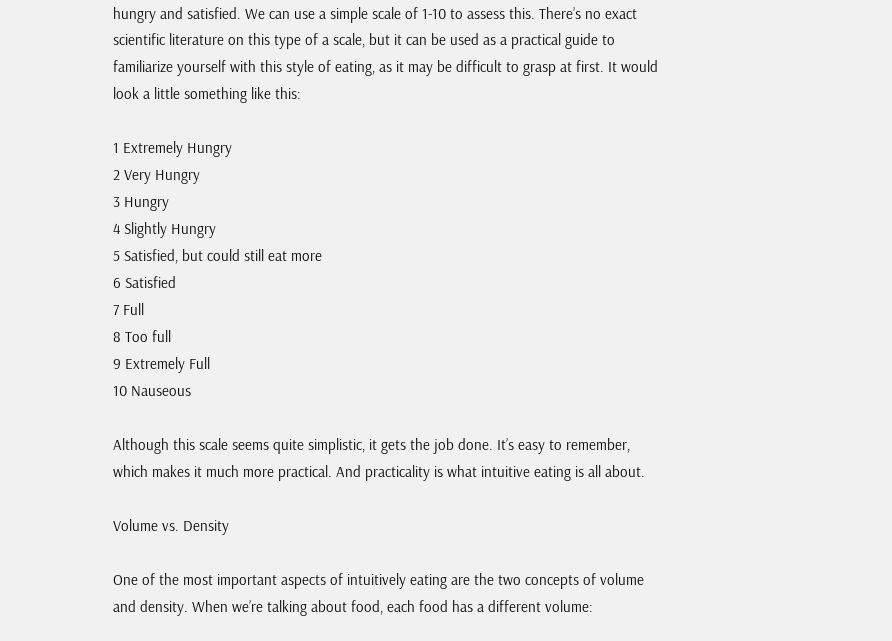hungry and satisfied. We can use a simple scale of 1-10 to assess this. There’s no exact scientific literature on this type of a scale, but it can be used as a practical guide to familiarize yourself with this style of eating, as it may be difficult to grasp at first. It would look a little something like this:

1 Extremely Hungry
2 Very Hungry
3 Hungry
4 Slightly Hungry
5 Satisfied, but could still eat more
6 Satisfied
7 Full
8 Too full
9 Extremely Full
10 Nauseous

Although this scale seems quite simplistic, it gets the job done. It’s easy to remember, which makes it much more practical. And practicality is what intuitive eating is all about.

Volume vs. Density

One of the most important aspects of intuitively eating are the two concepts of volume and density. When we’re talking about food, each food has a different volume: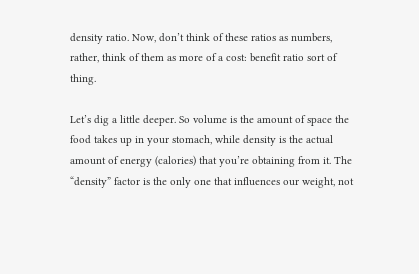density ratio. Now, don’t think of these ratios as numbers, rather, think of them as more of a cost: benefit ratio sort of thing.

Let’s dig a little deeper. So volume is the amount of space the food takes up in your stomach, while density is the actual amount of energy (calories) that you’re obtaining from it. The “density” factor is the only one that influences our weight, not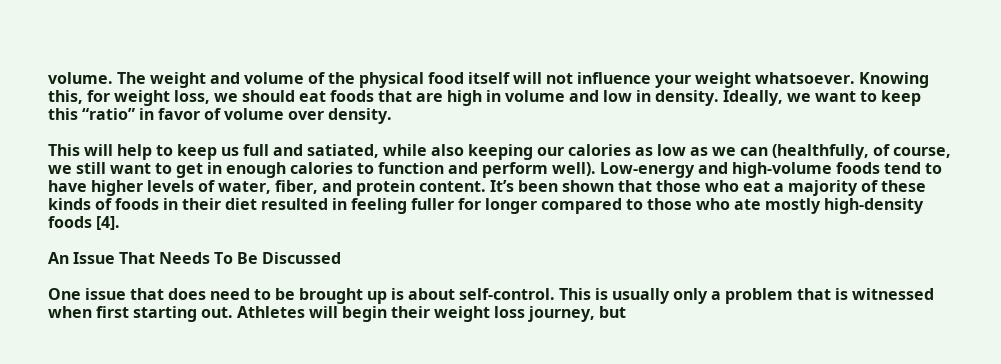volume. The weight and volume of the physical food itself will not influence your weight whatsoever. Knowing this, for weight loss, we should eat foods that are high in volume and low in density. Ideally, we want to keep this “ratio” in favor of volume over density.

This will help to keep us full and satiated, while also keeping our calories as low as we can (healthfully, of course, we still want to get in enough calories to function and perform well). Low-energy and high-volume foods tend to have higher levels of water, fiber, and protein content. It’s been shown that those who eat a majority of these kinds of foods in their diet resulted in feeling fuller for longer compared to those who ate mostly high-density foods [4].

An Issue That Needs To Be Discussed

One issue that does need to be brought up is about self-control. This is usually only a problem that is witnessed when first starting out. Athletes will begin their weight loss journey, but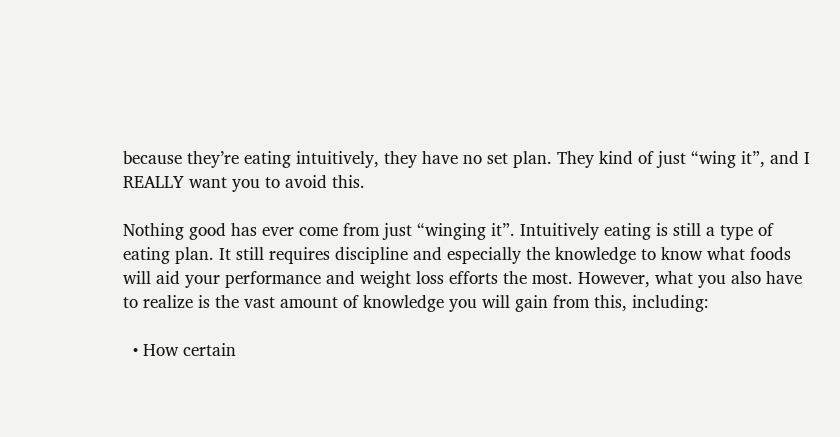because they’re eating intuitively, they have no set plan. They kind of just “wing it”, and I REALLY want you to avoid this.

Nothing good has ever come from just “winging it”. Intuitively eating is still a type of eating plan. It still requires discipline and especially the knowledge to know what foods will aid your performance and weight loss efforts the most. However, what you also have to realize is the vast amount of knowledge you will gain from this, including:

  • How certain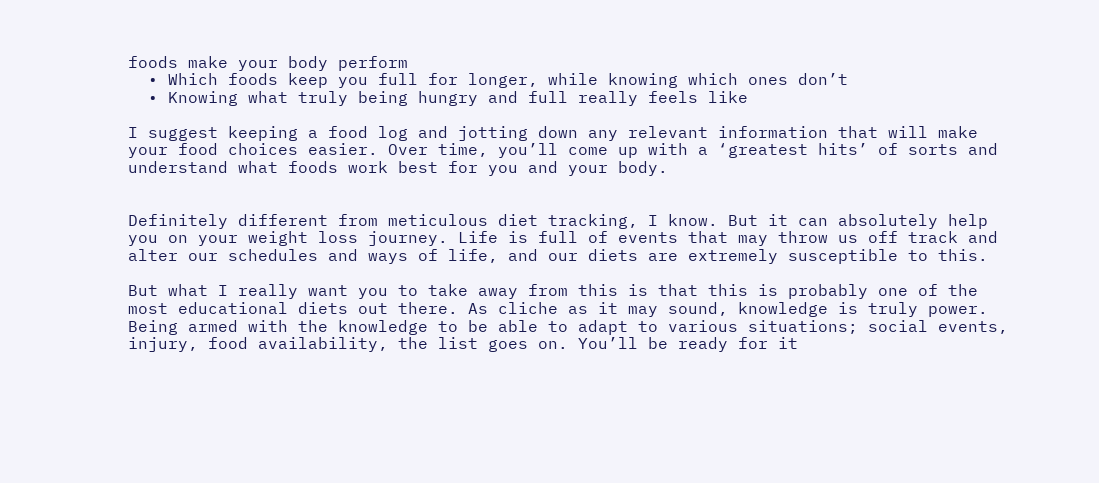foods make your body perform
  • Which foods keep you full for longer, while knowing which ones don’t
  • Knowing what truly being hungry and full really feels like

I suggest keeping a food log and jotting down any relevant information that will make your food choices easier. Over time, you’ll come up with a ‘greatest hits’ of sorts and understand what foods work best for you and your body.


Definitely different from meticulous diet tracking, I know. But it can absolutely help you on your weight loss journey. Life is full of events that may throw us off track and alter our schedules and ways of life, and our diets are extremely susceptible to this.

But what I really want you to take away from this is that this is probably one of the most educational diets out there. As cliche as it may sound, knowledge is truly power. Being armed with the knowledge to be able to adapt to various situations; social events, injury, food availability, the list goes on. You’ll be ready for it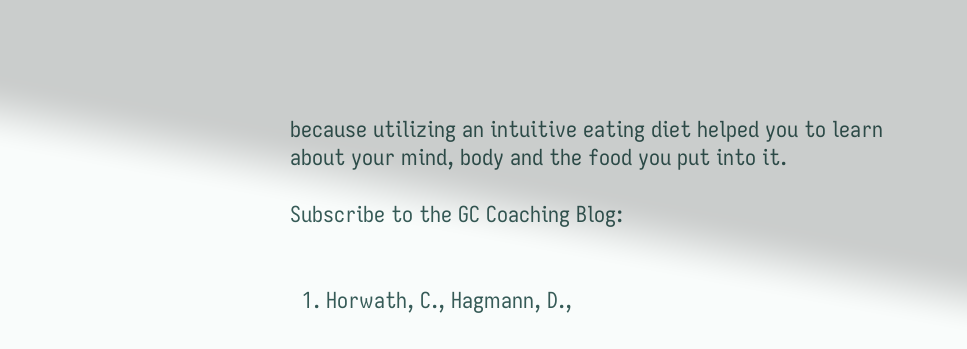because utilizing an intuitive eating diet helped you to learn about your mind, body and the food you put into it.

Subscribe to the GC Coaching Blog:


  1. Horwath, C., Hagmann, D.,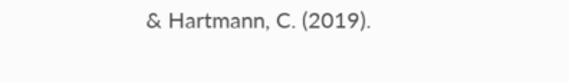& Hartmann, C. (2019).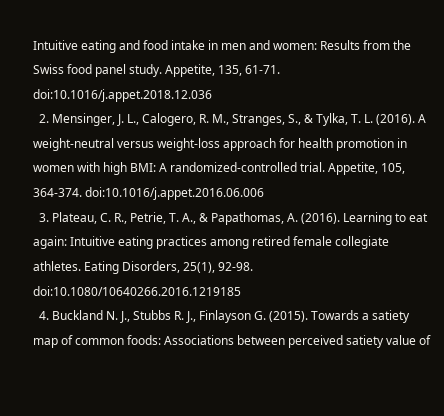Intuitive eating and food intake in men and women: Results from the Swiss food panel study. Appetite, 135, 61-71. doi:10.1016/j.appet.2018.12.036
  2. Mensinger, J. L., Calogero, R. M., Stranges, S., & Tylka, T. L. (2016). A weight-neutral versus weight-loss approach for health promotion in women with high BMI: A randomized-controlled trial. Appetite, 105, 364-374. doi:10.1016/j.appet.2016.06.006
  3. Plateau, C. R., Petrie, T. A., & Papathomas, A. (2016). Learning to eat again: Intuitive eating practices among retired female collegiate athletes. Eating Disorders, 25(1), 92-98. doi:10.1080/10640266.2016.1219185
  4. Buckland N. J., Stubbs R. J., Finlayson G. (2015). Towards a satiety map of common foods: Associations between perceived satiety value of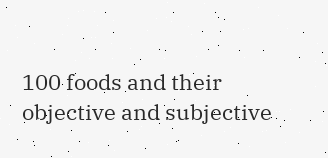100 foods and their objective and subjective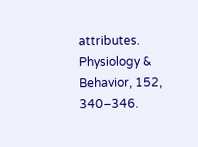attributes. Physiology & Behavior, 152, 340–346.